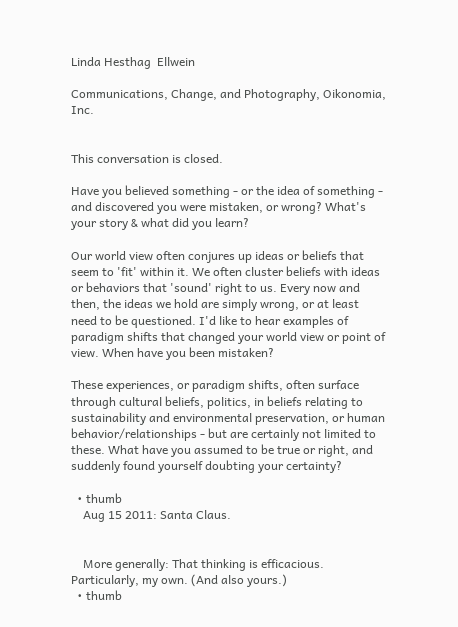Linda Hesthag  Ellwein

Communications, Change, and Photography, Oikonomia, Inc.


This conversation is closed.

Have you believed something - or the idea of something - and discovered you were mistaken, or wrong? What's your story & what did you learn?

Our world view often conjures up ideas or beliefs that seem to 'fit' within it. We often cluster beliefs with ideas or behaviors that 'sound' right to us. Every now and then, the ideas we hold are simply wrong, or at least need to be questioned. I'd like to hear examples of paradigm shifts that changed your world view or point of view. When have you been mistaken?

These experiences, or paradigm shifts, often surface through cultural beliefs, politics, in beliefs relating to sustainability and environmental preservation, or human behavior/relationships - but are certainly not limited to these. What have you assumed to be true or right, and suddenly found yourself doubting your certainty?

  • thumb
    Aug 15 2011: Santa Claus.


    More generally: That thinking is efficacious. Particularly, my own. (And also yours.)
  • thumb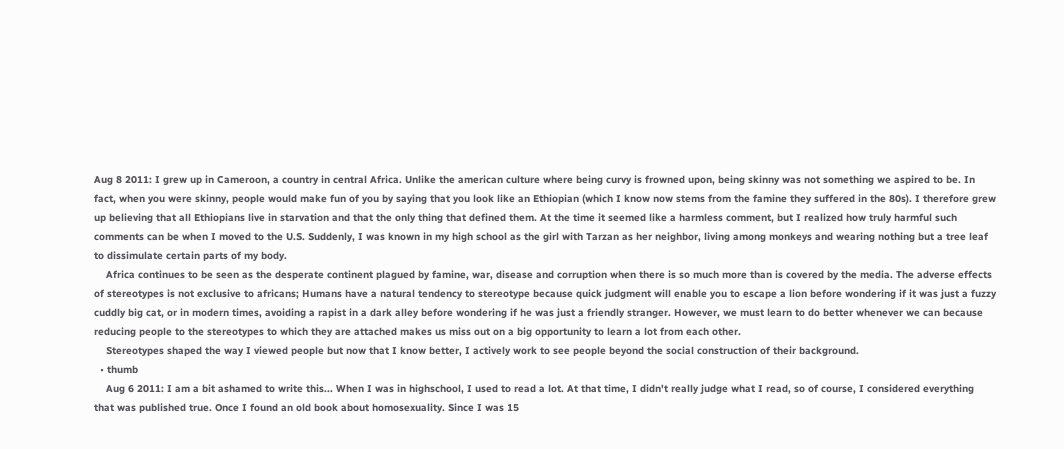Aug 8 2011: I grew up in Cameroon, a country in central Africa. Unlike the american culture where being curvy is frowned upon, being skinny was not something we aspired to be. In fact, when you were skinny, people would make fun of you by saying that you look like an Ethiopian (which I know now stems from the famine they suffered in the 80s). I therefore grew up believing that all Ethiopians live in starvation and that the only thing that defined them. At the time it seemed like a harmless comment, but I realized how truly harmful such comments can be when I moved to the U.S. Suddenly, I was known in my high school as the girl with Tarzan as her neighbor, living among monkeys and wearing nothing but a tree leaf to dissimulate certain parts of my body.
    Africa continues to be seen as the desperate continent plagued by famine, war, disease and corruption when there is so much more than is covered by the media. The adverse effects of stereotypes is not exclusive to africans; Humans have a natural tendency to stereotype because quick judgment will enable you to escape a lion before wondering if it was just a fuzzy cuddly big cat, or in modern times, avoiding a rapist in a dark alley before wondering if he was just a friendly stranger. However, we must learn to do better whenever we can because reducing people to the stereotypes to which they are attached makes us miss out on a big opportunity to learn a lot from each other.
    Stereotypes shaped the way I viewed people but now that I know better, I actively work to see people beyond the social construction of their background.
  • thumb
    Aug 6 2011: I am a bit ashamed to write this... When I was in highschool, I used to read a lot. At that time, I didn't really judge what I read, so of course, I considered everything that was published true. Once I found an old book about homosexuality. Since I was 15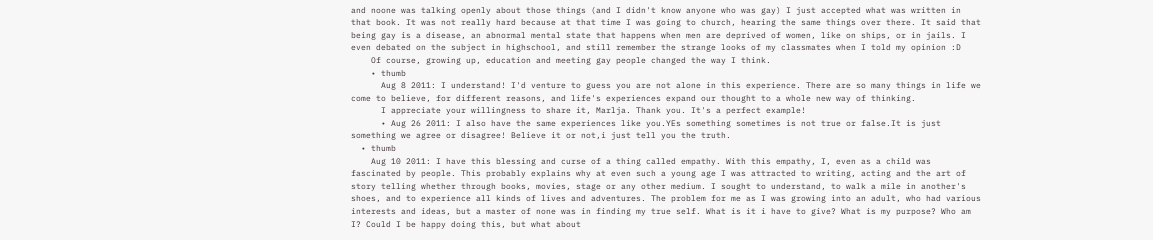and noone was talking openly about those things (and I didn't know anyone who was gay) I just accepted what was written in that book. It was not really hard because at that time I was going to church, hearing the same things over there. It said that being gay is a disease, an abnormal mental state that happens when men are deprived of women, like on ships, or in jails. I even debated on the subject in highschool, and still remember the strange looks of my classmates when I told my opinion :D
    Of course, growing up, education and meeting gay people changed the way I think.
    • thumb
      Aug 8 2011: I understand! I'd venture to guess you are not alone in this experience. There are so many things in life we come to believe, for different reasons, and life's experiences expand our thought to a whole new way of thinking.
      I appreciate your willingness to share it, Marlja. Thank you. It's a perfect example!
      • Aug 26 2011: I also have the same experiences like you.YEs something sometimes is not true or false.It is just something we agree or disagree! Believe it or not,i just tell you the truth.
  • thumb
    Aug 10 2011: I have this blessing and curse of a thing called empathy. With this empathy, I, even as a child was fascinated by people. This probably explains why at even such a young age I was attracted to writing, acting and the art of story telling whether through books, movies, stage or any other medium. I sought to understand, to walk a mile in another's shoes, and to experience all kinds of lives and adventures. The problem for me as I was growing into an adult, who had various interests and ideas, but a master of none was in finding my true self. What is it i have to give? What is my purpose? Who am I? Could I be happy doing this, but what about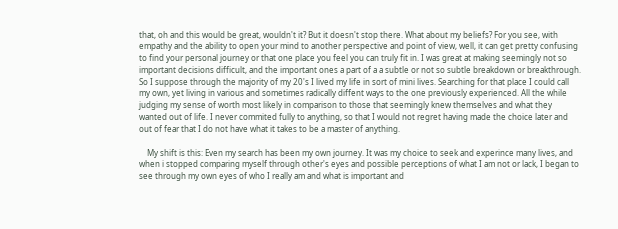that, oh and this would be great, wouldn't it? But it doesn't stop there. What about my beliefs? For you see, with empathy and the ability to open your mind to another perspective and point of view, well, it can get pretty confusing to find your personal journey or that one place you feel you can truly fit in. I was great at making seemingly not so important decisions difficult, and the important ones a part of a a subtle or not so subtle breakdown or breakthrough. So I suppose through the majority of my 20's I lived my life in sort of mini lives. Searching for that place I could call my own, yet living in various and sometimes radically diffent ways to the one previously experienced. All the while judging my sense of worth most likely in comparison to those that seemingly knew themselves and what they wanted out of life. I never commited fully to anything, so that I would not regret having made the choice later and out of fear that I do not have what it takes to be a master of anything.

    My shift is this: Even my search has been my own journey. It was my choice to seek and experince many lives, and when i stopped comparing myself through other's eyes and possible perceptions of what I am not or lack, I began to see through my own eyes of who I really am and what is important and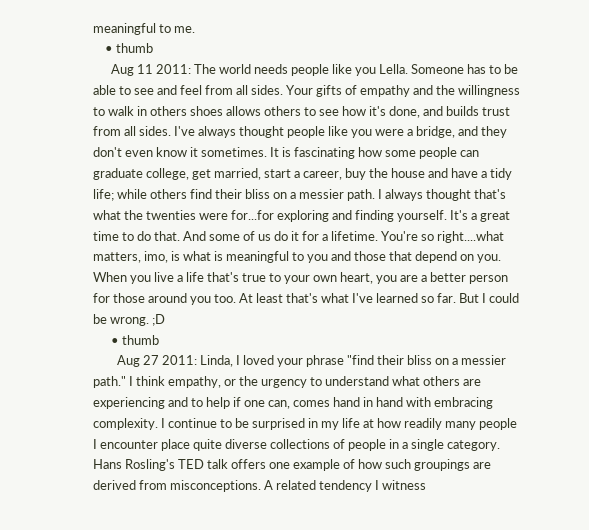meaningful to me.
    • thumb
      Aug 11 2011: The world needs people like you Lella. Someone has to be able to see and feel from all sides. Your gifts of empathy and the willingness to walk in others shoes allows others to see how it's done, and builds trust from all sides. I've always thought people like you were a bridge, and they don't even know it sometimes. It is fascinating how some people can graduate college, get married, start a career, buy the house and have a tidy life; while others find their bliss on a messier path. I always thought that's what the twenties were for...for exploring and finding yourself. It's a great time to do that. And some of us do it for a lifetime. You're so right....what matters, imo, is what is meaningful to you and those that depend on you. When you live a life that's true to your own heart, you are a better person for those around you too. At least that's what I've learned so far. But I could be wrong. ;D
      • thumb
        Aug 27 2011: Linda, I loved your phrase "find their bliss on a messier path." I think empathy, or the urgency to understand what others are experiencing and to help if one can, comes hand in hand with embracing complexity. I continue to be surprised in my life at how readily many people I encounter place quite diverse collections of people in a single category. Hans Rosling's TED talk offers one example of how such groupings are derived from misconceptions. A related tendency I witness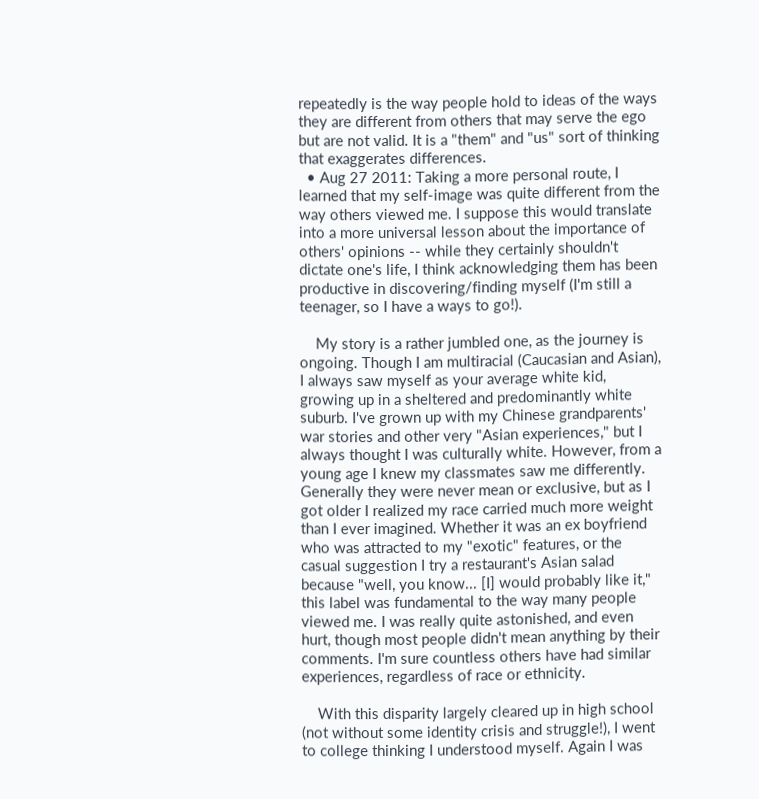repeatedly is the way people hold to ideas of the ways they are different from others that may serve the ego but are not valid. It is a "them" and "us" sort of thinking that exaggerates differences.
  • Aug 27 2011: Taking a more personal route, I learned that my self-image was quite different from the way others viewed me. I suppose this would translate into a more universal lesson about the importance of others' opinions -- while they certainly shouldn't dictate one's life, I think acknowledging them has been productive in discovering/finding myself (I'm still a teenager, so I have a ways to go!).

    My story is a rather jumbled one, as the journey is ongoing. Though I am multiracial (Caucasian and Asian), I always saw myself as your average white kid, growing up in a sheltered and predominantly white suburb. I've grown up with my Chinese grandparents' war stories and other very "Asian experiences," but I always thought I was culturally white. However, from a young age I knew my classmates saw me differently. Generally they were never mean or exclusive, but as I got older I realized my race carried much more weight than I ever imagined. Whether it was an ex boyfriend who was attracted to my "exotic" features, or the casual suggestion I try a restaurant's Asian salad because "well, you know... [I] would probably like it," this label was fundamental to the way many people viewed me. I was really quite astonished, and even hurt, though most people didn't mean anything by their comments. I'm sure countless others have had similar experiences, regardless of race or ethnicity.

    With this disparity largely cleared up in high school (not without some identity crisis and struggle!), I went to college thinking I understood myself. Again I was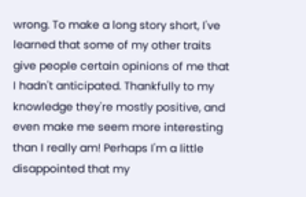wrong. To make a long story short, I've learned that some of my other traits give people certain opinions of me that I hadn't anticipated. Thankfully to my knowledge they're mostly positive, and even make me seem more interesting than I really am! Perhaps I'm a little disappointed that my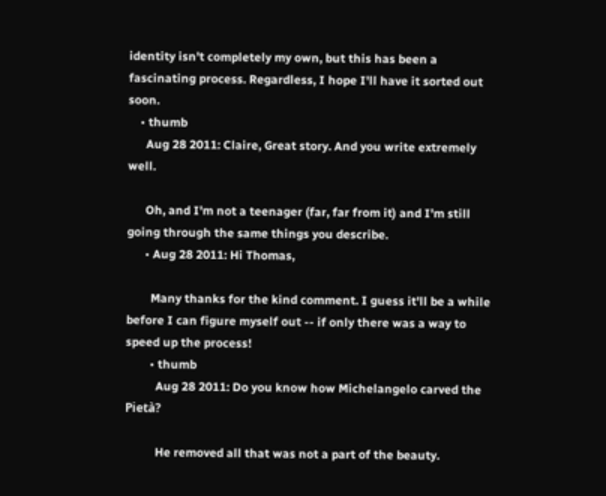identity isn't completely my own, but this has been a fascinating process. Regardless, I hope I'll have it sorted out soon.
    • thumb
      Aug 28 2011: Claire, Great story. And you write extremely well.

      Oh, and I'm not a teenager (far, far from it) and I'm still going through the same things you describe.
      • Aug 28 2011: Hi Thomas,

        Many thanks for the kind comment. I guess it'll be a while before I can figure myself out -- if only there was a way to speed up the process!
        • thumb
          Aug 28 2011: Do you know how Michelangelo carved the Pietà?

          He removed all that was not a part of the beauty.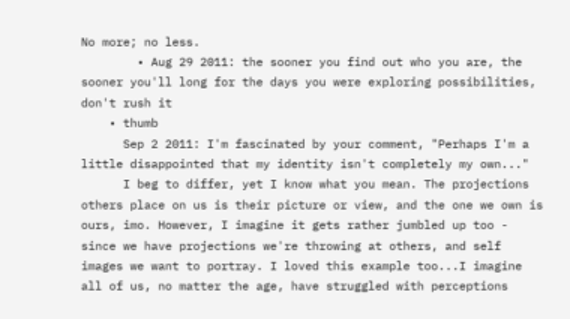No more; no less.
        • Aug 29 2011: the sooner you find out who you are, the sooner you'll long for the days you were exploring possibilities, don't rush it
    • thumb
      Sep 2 2011: I'm fascinated by your comment, "Perhaps I'm a little disappointed that my identity isn't completely my own..."
      I beg to differ, yet I know what you mean. The projections others place on us is their picture or view, and the one we own is ours, imo. However, I imagine it gets rather jumbled up too - since we have projections we're throwing at others, and self images we want to portray. I loved this example too...I imagine all of us, no matter the age, have struggled with perceptions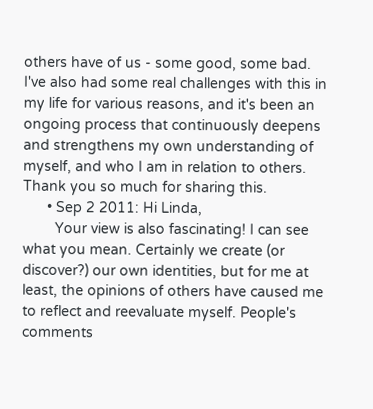others have of us - some good, some bad. I've also had some real challenges with this in my life for various reasons, and it's been an ongoing process that continuously deepens and strengthens my own understanding of myself, and who I am in relation to others. Thank you so much for sharing this.
      • Sep 2 2011: Hi Linda,
        Your view is also fascinating! I can see what you mean. Certainly we create (or discover?) our own identities, but for me at least, the opinions of others have caused me to reflect and reevaluate myself. People's comments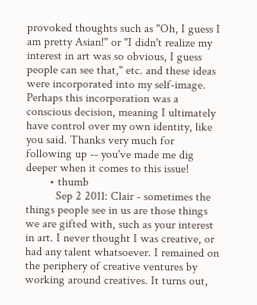provoked thoughts such as "Oh, I guess I am pretty Asian!" or "I didn't realize my interest in art was so obvious, I guess people can see that," etc. and these ideas were incorporated into my self-image. Perhaps this incorporation was a conscious decision, meaning I ultimately have control over my own identity, like you said. Thanks very much for following up -- you've made me dig deeper when it comes to this issue!
        • thumb
          Sep 2 2011: Clair - sometimes the things people see in us are those things we are gifted with, such as your interest in art. I never thought I was creative, or had any talent whatsoever. I remained on the periphery of creative ventures by working around creatives. It turns out,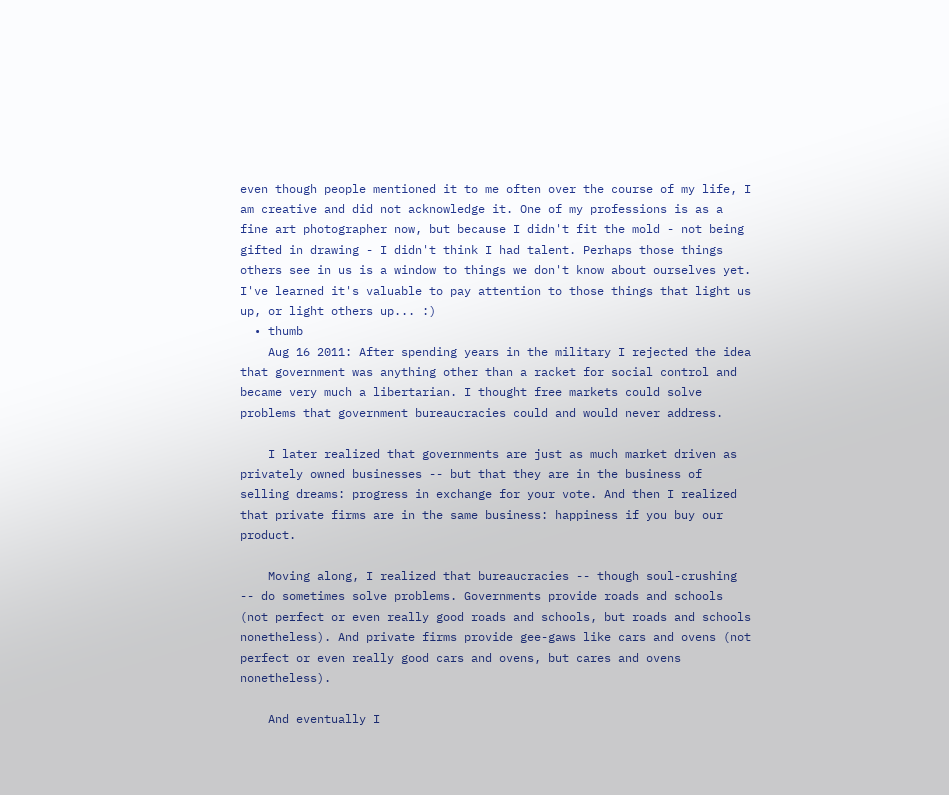even though people mentioned it to me often over the course of my life, I am creative and did not acknowledge it. One of my professions is as a fine art photographer now, but because I didn't fit the mold - not being gifted in drawing - I didn't think I had talent. Perhaps those things others see in us is a window to things we don't know about ourselves yet. I've learned it's valuable to pay attention to those things that light us up, or light others up... :)
  • thumb
    Aug 16 2011: After spending years in the military I rejected the idea that government was anything other than a racket for social control and became very much a libertarian. I thought free markets could solve problems that government bureaucracies could and would never address.

    I later realized that governments are just as much market driven as privately owned businesses -- but that they are in the business of selling dreams: progress in exchange for your vote. And then I realized that private firms are in the same business: happiness if you buy our product.

    Moving along, I realized that bureaucracies -- though soul-crushing -- do sometimes solve problems. Governments provide roads and schools (not perfect or even really good roads and schools, but roads and schools nonetheless). And private firms provide gee-gaws like cars and ovens (not perfect or even really good cars and ovens, but cares and ovens nonetheless).

    And eventually I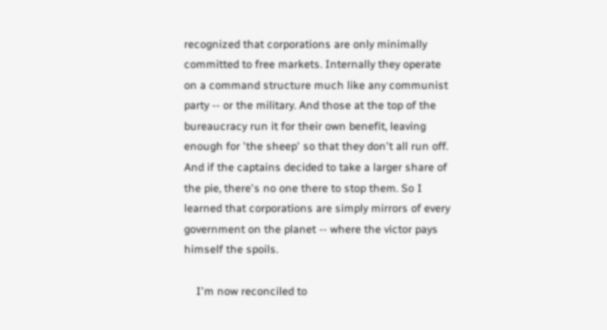recognized that corporations are only minimally committed to free markets. Internally they operate on a command structure much like any communist party -- or the military. And those at the top of the bureaucracy run it for their own benefit, leaving enough for 'the sheep' so that they don't all run off. And if the captains decided to take a larger share of the pie, there's no one there to stop them. So I learned that corporations are simply mirrors of every government on the planet -- where the victor pays himself the spoils.

    I'm now reconciled to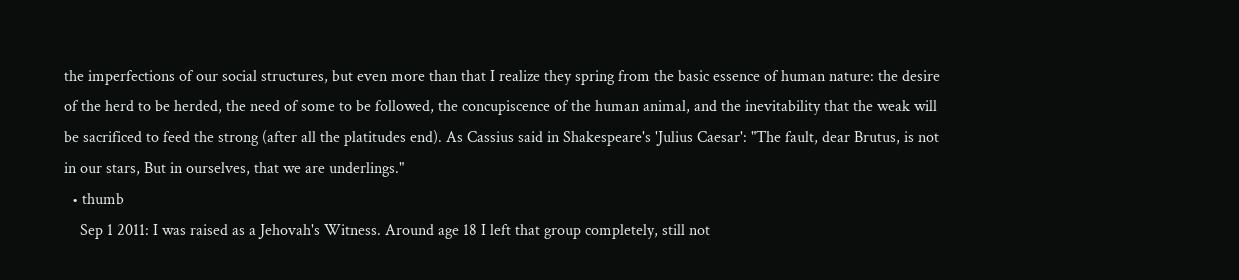the imperfections of our social structures, but even more than that I realize they spring from the basic essence of human nature: the desire of the herd to be herded, the need of some to be followed, the concupiscence of the human animal, and the inevitability that the weak will be sacrificed to feed the strong (after all the platitudes end). As Cassius said in Shakespeare's 'Julius Caesar': "The fault, dear Brutus, is not in our stars, But in ourselves, that we are underlings."
  • thumb
    Sep 1 2011: I was raised as a Jehovah's Witness. Around age 18 I left that group completely, still not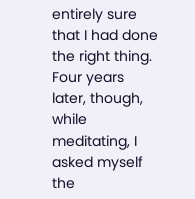entirely sure that I had done the right thing. Four years later, though, while meditating, I asked myself the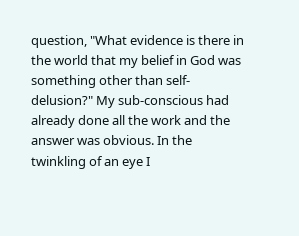question, "What evidence is there in the world that my belief in God was something other than self-delusion?" My sub-conscious had already done all the work and the answer was obvious. In the twinkling of an eye I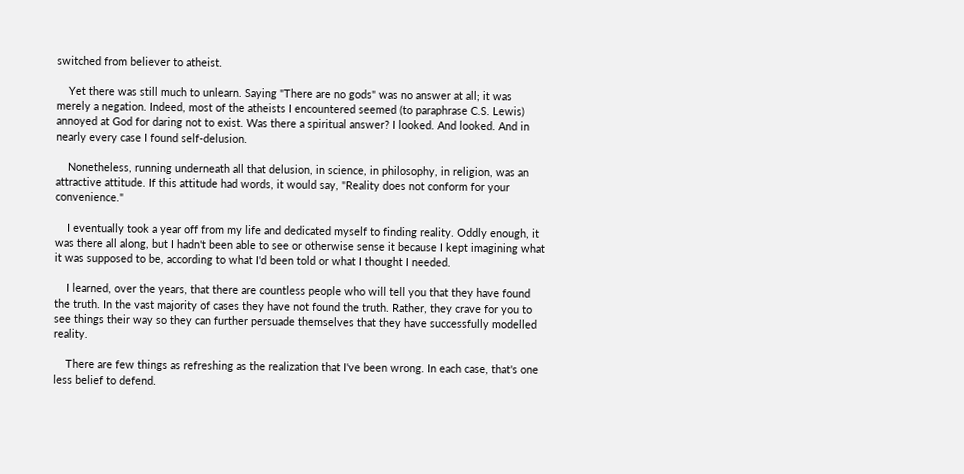switched from believer to atheist.

    Yet there was still much to unlearn. Saying "There are no gods" was no answer at all; it was merely a negation. Indeed, most of the atheists I encountered seemed (to paraphrase C.S. Lewis) annoyed at God for daring not to exist. Was there a spiritual answer? I looked. And looked. And in nearly every case I found self-delusion.

    Nonetheless, running underneath all that delusion, in science, in philosophy, in religion, was an attractive attitude. If this attitude had words, it would say, "Reality does not conform for your convenience."

    I eventually took a year off from my life and dedicated myself to finding reality. Oddly enough, it was there all along, but I hadn't been able to see or otherwise sense it because I kept imagining what it was supposed to be, according to what I'd been told or what I thought I needed.

    I learned, over the years, that there are countless people who will tell you that they have found the truth. In the vast majority of cases they have not found the truth. Rather, they crave for you to see things their way so they can further persuade themselves that they have successfully modelled reality.

    There are few things as refreshing as the realization that I've been wrong. In each case, that's one less belief to defend.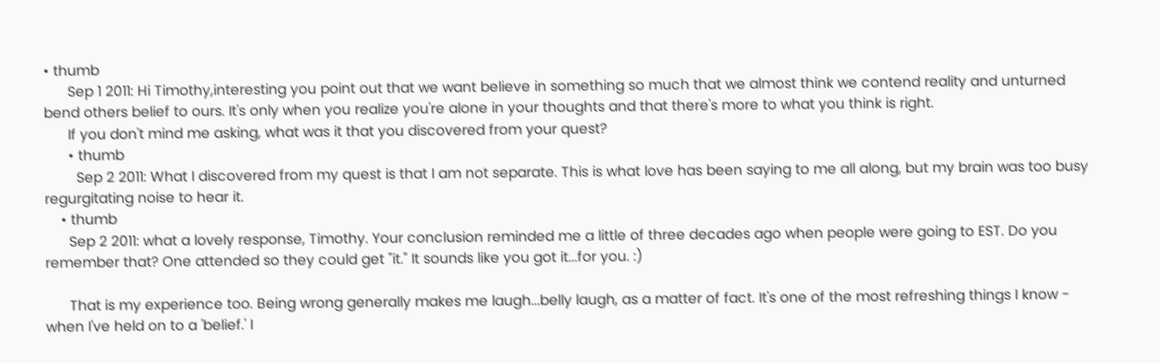• thumb
      Sep 1 2011: Hi Timothy,interesting you point out that we want believe in something so much that we almost think we contend reality and unturned bend others belief to ours. It's only when you realize you're alone in your thoughts and that there's more to what you think is right.
      If you don't mind me asking, what was it that you discovered from your quest?
      • thumb
        Sep 2 2011: What I discovered from my quest is that I am not separate. This is what love has been saying to me all along, but my brain was too busy regurgitating noise to hear it.
    • thumb
      Sep 2 2011: what a lovely response, Timothy. Your conclusion reminded me a little of three decades ago when people were going to EST. Do you remember that? One attended so they could get "it." It sounds like you got it...for you. :)

      That is my experience too. Being wrong generally makes me laugh...belly laugh, as a matter of fact. It's one of the most refreshing things I know - when I've held on to a 'belief.' I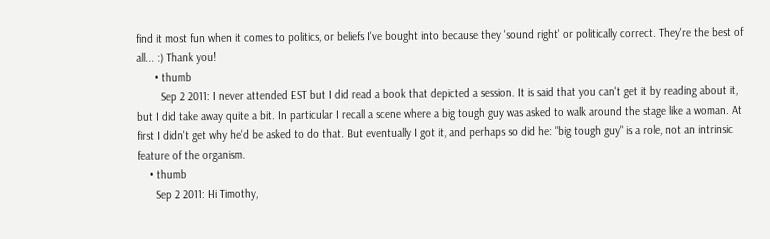find it most fun when it comes to politics, or beliefs I've bought into because they 'sound right' or politically correct. They're the best of all... :) Thank you!
      • thumb
        Sep 2 2011: I never attended EST but I did read a book that depicted a session. It is said that you can't get it by reading about it, but I did take away quite a bit. In particular I recall a scene where a big tough guy was asked to walk around the stage like a woman. At first I didn't get why he'd be asked to do that. But eventually I got it, and perhaps so did he: "big tough guy" is a role, not an intrinsic feature of the organism.
    • thumb
      Sep 2 2011: Hi Timothy,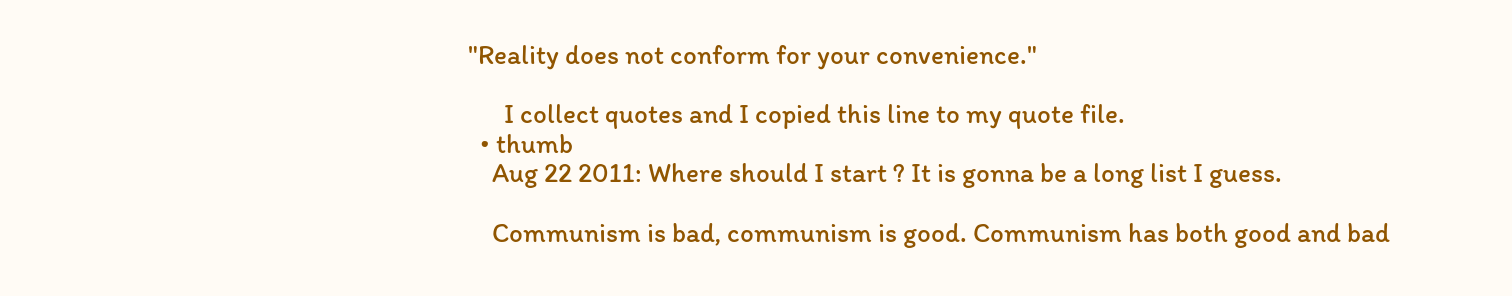"Reality does not conform for your convenience."

      I collect quotes and I copied this line to my quote file.
  • thumb
    Aug 22 2011: Where should I start ? It is gonna be a long list I guess.

    Communism is bad, communism is good. Communism has both good and bad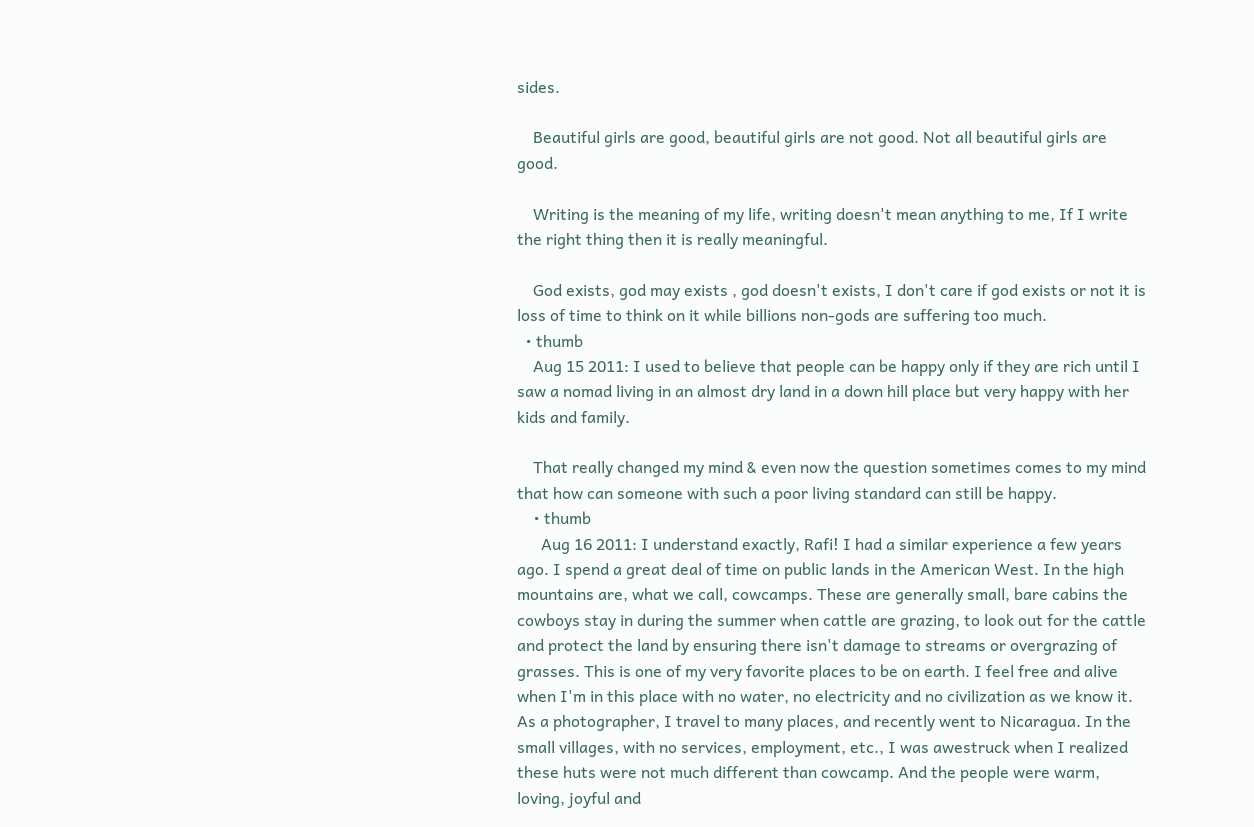sides.

    Beautiful girls are good, beautiful girls are not good. Not all beautiful girls are good.

    Writing is the meaning of my life, writing doesn't mean anything to me, If I write the right thing then it is really meaningful.

    God exists, god may exists , god doesn't exists, I don't care if god exists or not it is loss of time to think on it while billions non-gods are suffering too much.
  • thumb
    Aug 15 2011: I used to believe that people can be happy only if they are rich until I saw a nomad living in an almost dry land in a down hill place but very happy with her kids and family.

    That really changed my mind & even now the question sometimes comes to my mind that how can someone with such a poor living standard can still be happy.
    • thumb
      Aug 16 2011: I understand exactly, Rafi! I had a similar experience a few years ago. I spend a great deal of time on public lands in the American West. In the high mountains are, what we call, cowcamps. These are generally small, bare cabins the cowboys stay in during the summer when cattle are grazing, to look out for the cattle and protect the land by ensuring there isn't damage to streams or overgrazing of grasses. This is one of my very favorite places to be on earth. I feel free and alive when I'm in this place with no water, no electricity and no civilization as we know it. As a photographer, I travel to many places, and recently went to Nicaragua. In the small villages, with no services, employment, etc., I was awestruck when I realized these huts were not much different than cowcamp. And the people were warm, loving, joyful and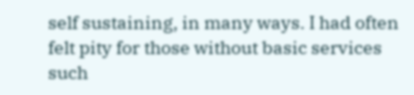self sustaining, in many ways. I had often felt pity for those without basic services such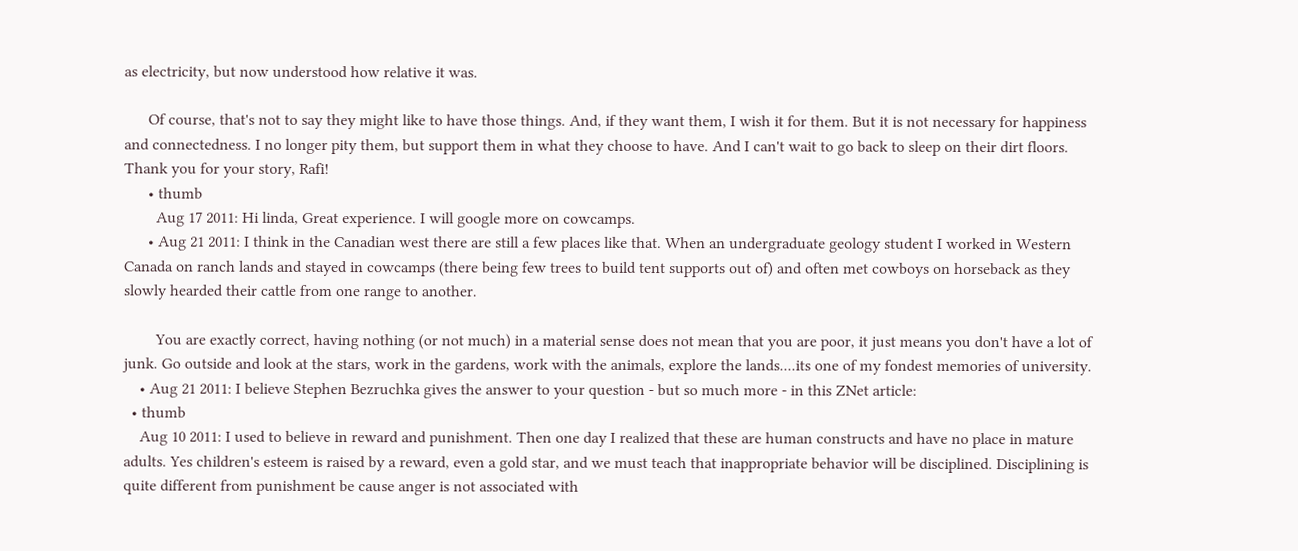as electricity, but now understood how relative it was.

      Of course, that's not to say they might like to have those things. And, if they want them, I wish it for them. But it is not necessary for happiness and connectedness. I no longer pity them, but support them in what they choose to have. And I can't wait to go back to sleep on their dirt floors. Thank you for your story, Rafi!
      • thumb
        Aug 17 2011: Hi linda, Great experience. I will google more on cowcamps.
      • Aug 21 2011: I think in the Canadian west there are still a few places like that. When an undergraduate geology student I worked in Western Canada on ranch lands and stayed in cowcamps (there being few trees to build tent supports out of) and often met cowboys on horseback as they slowly hearded their cattle from one range to another.

        You are exactly correct, having nothing (or not much) in a material sense does not mean that you are poor, it just means you don't have a lot of junk. Go outside and look at the stars, work in the gardens, work with the animals, explore the lands....its one of my fondest memories of university.
    • Aug 21 2011: I believe Stephen Bezruchka gives the answer to your question - but so much more - in this ZNet article:
  • thumb
    Aug 10 2011: I used to believe in reward and punishment. Then one day I realized that these are human constructs and have no place in mature adults. Yes children's esteem is raised by a reward, even a gold star, and we must teach that inappropriate behavior will be disciplined. Disciplining is quite different from punishment be cause anger is not associated with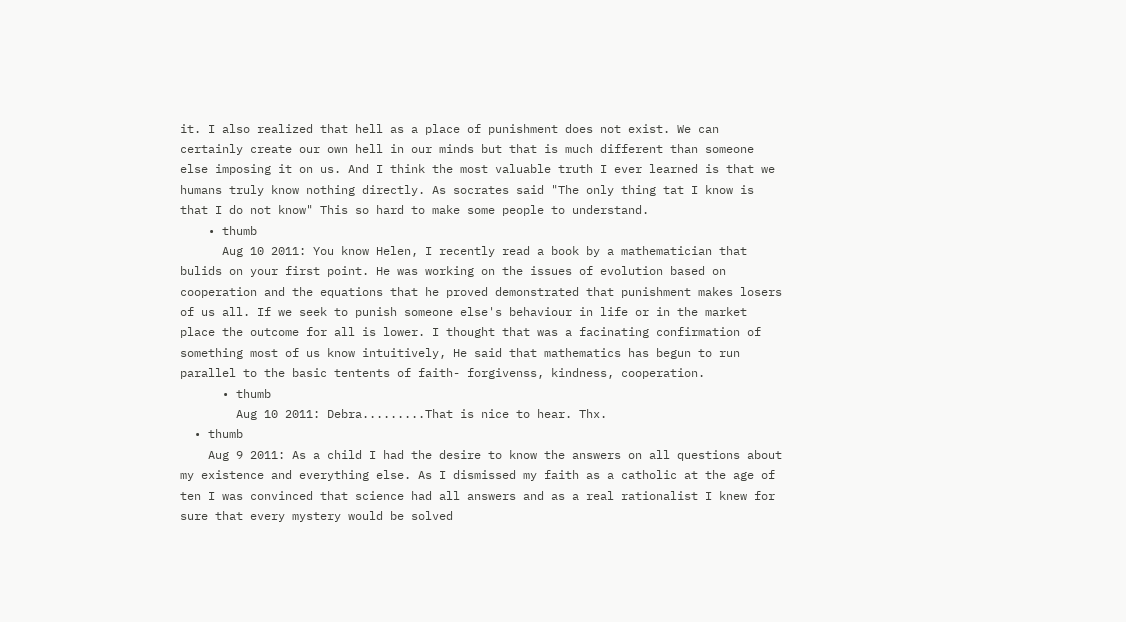it. I also realized that hell as a place of punishment does not exist. We can certainly create our own hell in our minds but that is much different than someone else imposing it on us. And I think the most valuable truth I ever learned is that we humans truly know nothing directly. As socrates said "The only thing tat I know is that I do not know" This so hard to make some people to understand.
    • thumb
      Aug 10 2011: You know Helen, I recently read a book by a mathematician that bulids on your first point. He was working on the issues of evolution based on cooperation and the equations that he proved demonstrated that punishment makes losers of us all. If we seek to punish someone else's behaviour in life or in the market place the outcome for all is lower. I thought that was a facinating confirmation of something most of us know intuitively, He said that mathematics has begun to run parallel to the basic tentents of faith- forgivenss, kindness, cooperation.
      • thumb
        Aug 10 2011: Debra.........That is nice to hear. Thx.
  • thumb
    Aug 9 2011: As a child I had the desire to know the answers on all questions about my existence and everything else. As I dismissed my faith as a catholic at the age of ten I was convinced that science had all answers and as a real rationalist I knew for sure that every mystery would be solved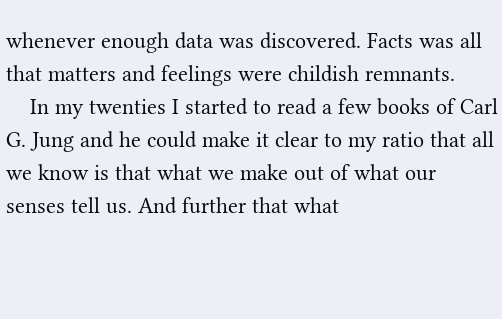whenever enough data was discovered. Facts was all that matters and feelings were childish remnants.
    In my twenties I started to read a few books of Carl G. Jung and he could make it clear to my ratio that all we know is that what we make out of what our senses tell us. And further that what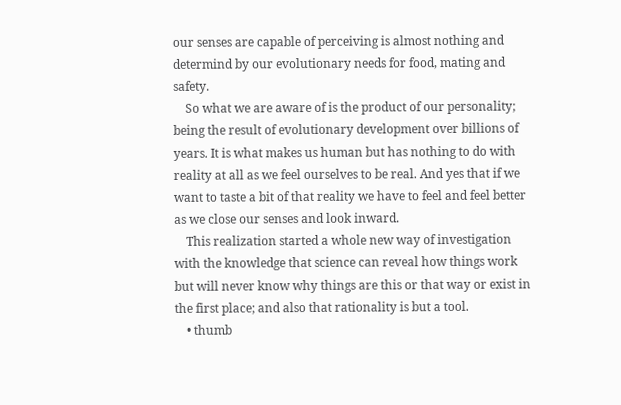our senses are capable of perceiving is almost nothing and determind by our evolutionary needs for food, mating and safety.
    So what we are aware of is the product of our personality; being the result of evolutionary development over billions of years. It is what makes us human but has nothing to do with reality at all as we feel ourselves to be real. And yes that if we want to taste a bit of that reality we have to feel and feel better as we close our senses and look inward.
    This realization started a whole new way of investigation with the knowledge that science can reveal how things work but will never know why things are this or that way or exist in the first place; and also that rationality is but a tool.
    • thumb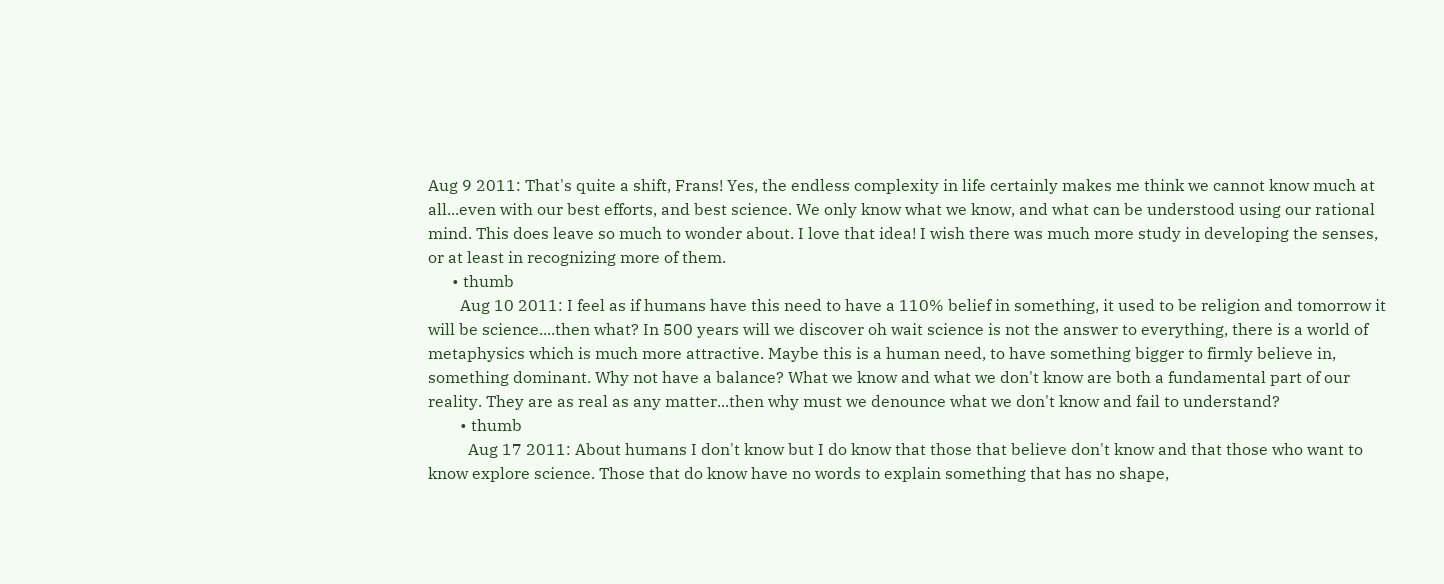Aug 9 2011: That's quite a shift, Frans! Yes, the endless complexity in life certainly makes me think we cannot know much at all...even with our best efforts, and best science. We only know what we know, and what can be understood using our rational mind. This does leave so much to wonder about. I love that idea! I wish there was much more study in developing the senses, or at least in recognizing more of them.
      • thumb
        Aug 10 2011: I feel as if humans have this need to have a 110% belief in something, it used to be religion and tomorrow it will be science....then what? In 500 years will we discover oh wait science is not the answer to everything, there is a world of metaphysics which is much more attractive. Maybe this is a human need, to have something bigger to firmly believe in, something dominant. Why not have a balance? What we know and what we don't know are both a fundamental part of our reality. They are as real as any matter...then why must we denounce what we don't know and fail to understand?
        • thumb
          Aug 17 2011: About humans I don't know but I do know that those that believe don't know and that those who want to know explore science. Those that do know have no words to explain something that has no shape,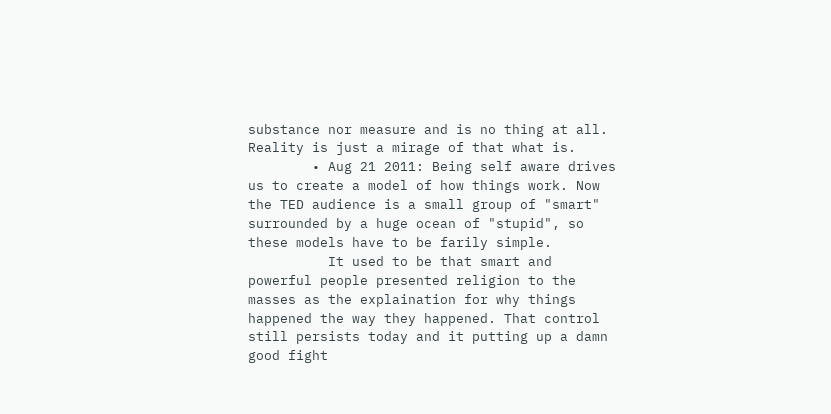substance nor measure and is no thing at all. Reality is just a mirage of that what is.
        • Aug 21 2011: Being self aware drives us to create a model of how things work. Now the TED audience is a small group of "smart" surrounded by a huge ocean of "stupid", so these models have to be farily simple.
          It used to be that smart and powerful people presented religion to the masses as the explaination for why things happened the way they happened. That control still persists today and it putting up a damn good fight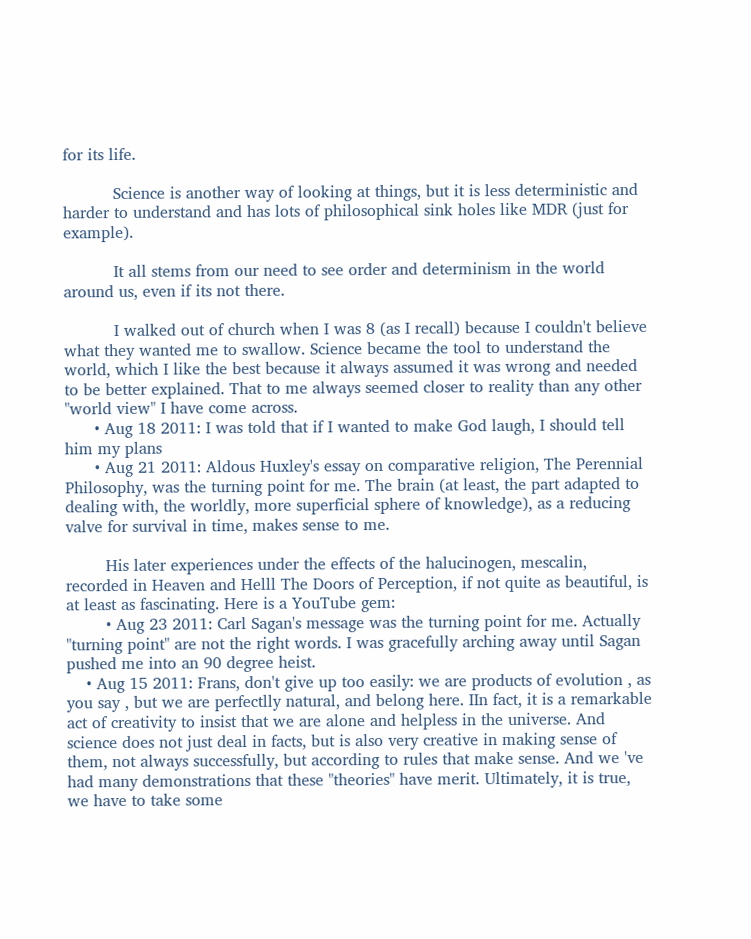for its life.

          Science is another way of looking at things, but it is less deterministic and harder to understand and has lots of philosophical sink holes like MDR (just for example).

          It all stems from our need to see order and determinism in the world around us, even if its not there.

          I walked out of church when I was 8 (as I recall) because I couldn't believe what they wanted me to swallow. Science became the tool to understand the world, which I like the best because it always assumed it was wrong and needed to be better explained. That to me always seemed closer to reality than any other "world view" I have come across.
      • Aug 18 2011: I was told that if I wanted to make God laugh, I should tell him my plans
      • Aug 21 2011: Aldous Huxley's essay on comparative religion, The Perennial Philosophy, was the turning point for me. The brain (at least, the part adapted to dealing with, the worldly, more superficial sphere of knowledge), as a reducing valve for survival in time, makes sense to me.

        His later experiences under the effects of the halucinogen, mescalin, recorded in Heaven and Helll The Doors of Perception, if not quite as beautiful, is at least as fascinating. Here is a YouTube gem:
        • Aug 23 2011: Carl Sagan's message was the turning point for me. Actually "turning point" are not the right words. I was gracefully arching away until Sagan pushed me into an 90 degree heist.
    • Aug 15 2011: Frans, don't give up too easily: we are products of evolution , as you say , but we are perfectlly natural, and belong here. IIn fact, it is a remarkable act of creativity to insist that we are alone and helpless in the universe. And science does not just deal in facts, but is also very creative in making sense of them, not always successfully, but according to rules that make sense. And we 've had many demonstrations that these "theories" have merit. Ultimately, it is true, we have to take some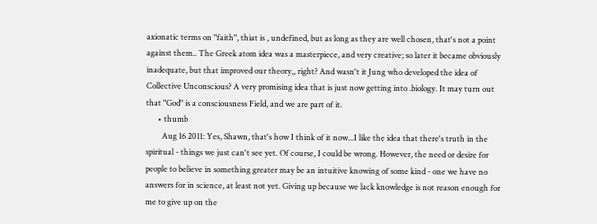axionatic terms on "faith", thiat is , undefined, but as long as they are well chosen, that's not a point against them.. The Greek atom idea was a masterpiece, and very creative; so later it became obviously inadequate, but that improved our theory,, right? And wasn't it Jung who developed the idea of Collective Unconscious? A very promising idea that is just now getting into .biology. It may turn out that "God" is a consciousness Field, and we are part of it.
      • thumb
        Aug 16 2011: Yes, Shawn, that's how I think of it now...I like the idea that there's truth in the spiritual - things we just can't see yet. Of course, I could be wrong. However, the need or desire for people to believe in something greater may be an intuitive knowing of some kind - one we have no answers for in science, at least not yet. Giving up because we lack knowledge is not reason enough for me to give up on the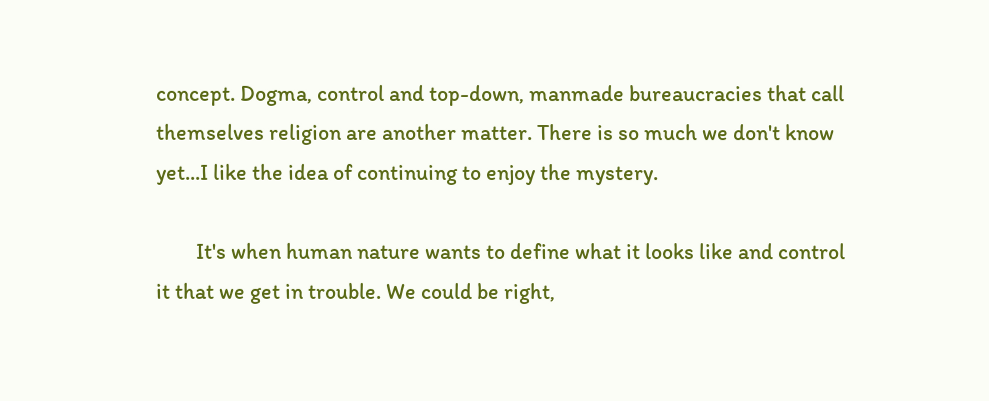concept. Dogma, control and top-down, manmade bureaucracies that call themselves religion are another matter. There is so much we don't know yet...I like the idea of continuing to enjoy the mystery.

        It's when human nature wants to define what it looks like and control it that we get in trouble. We could be right,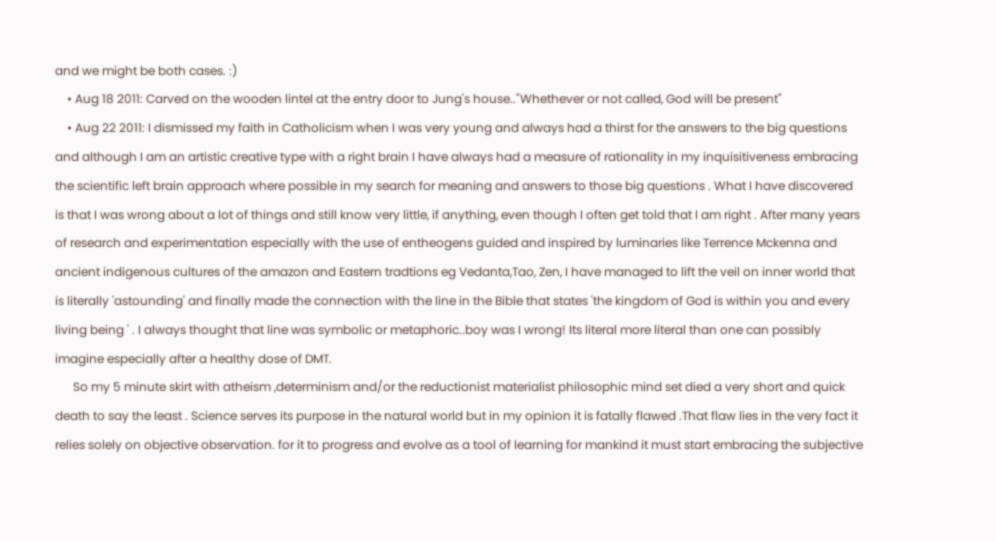and we might be both cases. :)
    • Aug 18 2011: Carved on the wooden lintel at the entry door to Jung's house.."Whethever or not called, God will be present"
    • Aug 22 2011: I dismissed my faith in Catholicism when I was very young and always had a thirst for the answers to the big questions and although I am an artistic creative type with a right brain I have always had a measure of rationality in my inquisitiveness embracing the scientific left brain approach where possible in my search for meaning and answers to those big questions . What I have discovered is that I was wrong about a lot of things and still know very little, if anything, even though I often get told that I am right . After many years of research and experimentation especially with the use of entheogens guided and inspired by luminaries like Terrence Mckenna and ancient indigenous cultures of the amazon and Eastern tradtions eg Vedanta,Tao, Zen, I have managed to lift the veil on inner world that is literally 'astounding' and finally made the connection with the line in the Bible that states 'the kingdom of God is within you and every living being ' . I always thought that line was symbolic or metaphoric..boy was I wrong! Its literal more literal than one can possibly imagine especially after a healthy dose of DMT.
      So my 5 minute skirt with atheism ,determinism and/or the reductionist materialist philosophic mind set died a very short and quick death to say the least . Science serves its purpose in the natural world but in my opinion it is fatally flawed .That flaw lies in the very fact it relies solely on objective observation. for it to progress and evolve as a tool of learning for mankind it must start embracing the subjective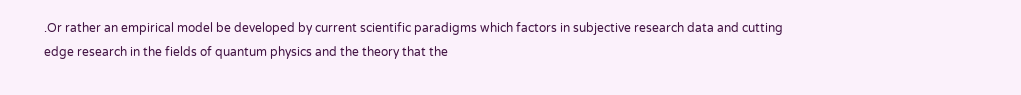.Or rather an empirical model be developed by current scientific paradigms which factors in subjective research data and cutting edge research in the fields of quantum physics and the theory that the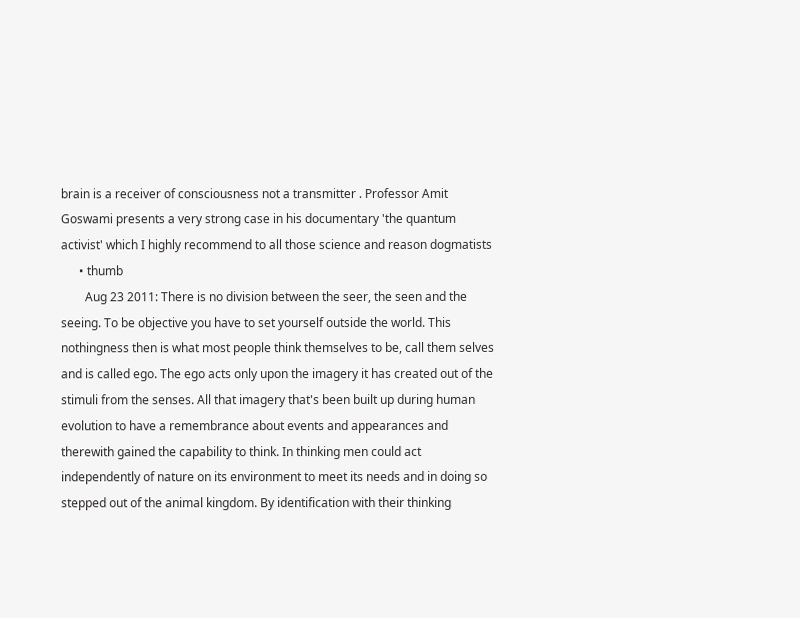brain is a receiver of consciousness not a transmitter . Professor Amit Goswami presents a very strong case in his documentary 'the quantum activist' which I highly recommend to all those science and reason dogmatists
      • thumb
        Aug 23 2011: There is no division between the seer, the seen and the seeing. To be objective you have to set yourself outside the world. This nothingness then is what most people think themselves to be, call them selves and is called ego. The ego acts only upon the imagery it has created out of the stimuli from the senses. All that imagery that's been built up during human evolution to have a remembrance about events and appearances and therewith gained the capability to think. In thinking men could act independently of nature on its environment to meet its needs and in doing so stepped out of the animal kingdom. By identification with their thinking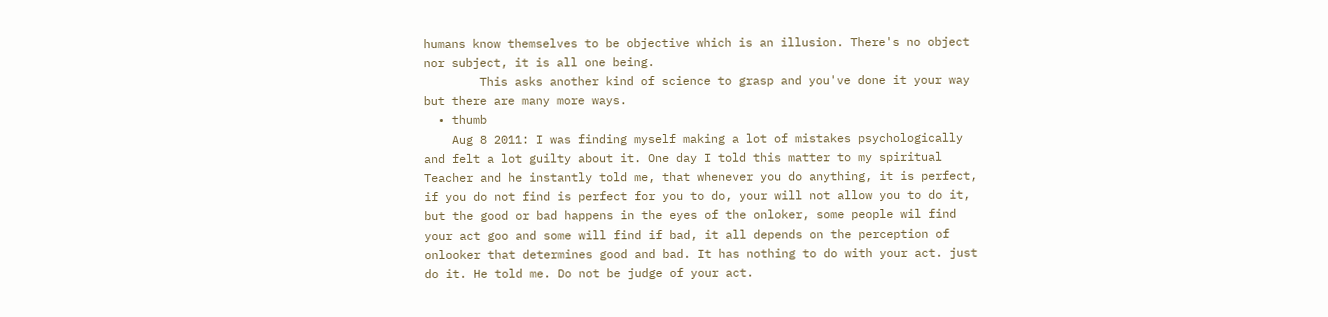humans know themselves to be objective which is an illusion. There's no object nor subject, it is all one being.
        This asks another kind of science to grasp and you've done it your way but there are many more ways.
  • thumb
    Aug 8 2011: I was finding myself making a lot of mistakes psychologically and felt a lot guilty about it. One day I told this matter to my spiritual Teacher and he instantly told me, that whenever you do anything, it is perfect, if you do not find is perfect for you to do, your will not allow you to do it, but the good or bad happens in the eyes of the onloker, some people wil find your act goo and some will find if bad, it all depends on the perception of onlooker that determines good and bad. It has nothing to do with your act. just do it. He told me. Do not be judge of your act.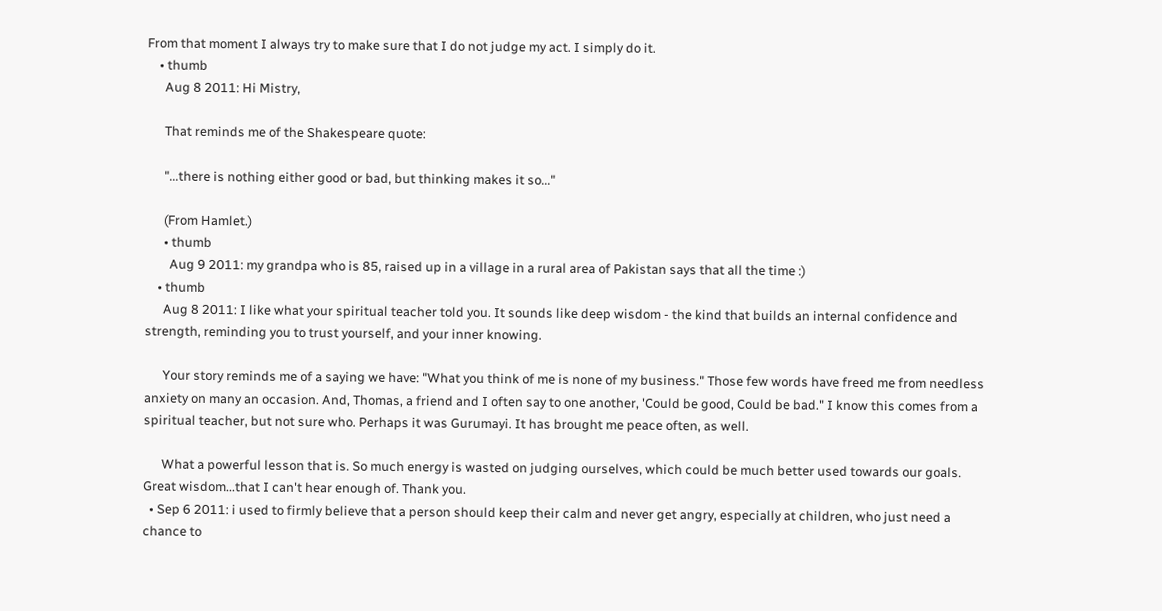From that moment I always try to make sure that I do not judge my act. I simply do it.
    • thumb
      Aug 8 2011: Hi Mistry,

      That reminds me of the Shakespeare quote:

      "...there is nothing either good or bad, but thinking makes it so..."

      (From Hamlet.)
      • thumb
        Aug 9 2011: my grandpa who is 85, raised up in a village in a rural area of Pakistan says that all the time :)
    • thumb
      Aug 8 2011: I like what your spiritual teacher told you. It sounds like deep wisdom - the kind that builds an internal confidence and strength, reminding you to trust yourself, and your inner knowing.

      Your story reminds me of a saying we have: "What you think of me is none of my business." Those few words have freed me from needless anxiety on many an occasion. And, Thomas, a friend and I often say to one another, 'Could be good, Could be bad." I know this comes from a spiritual teacher, but not sure who. Perhaps it was Gurumayi. It has brought me peace often, as well.

      What a powerful lesson that is. So much energy is wasted on judging ourselves, which could be much better used towards our goals. Great wisdom...that I can't hear enough of. Thank you.
  • Sep 6 2011: i used to firmly believe that a person should keep their calm and never get angry, especially at children, who just need a chance to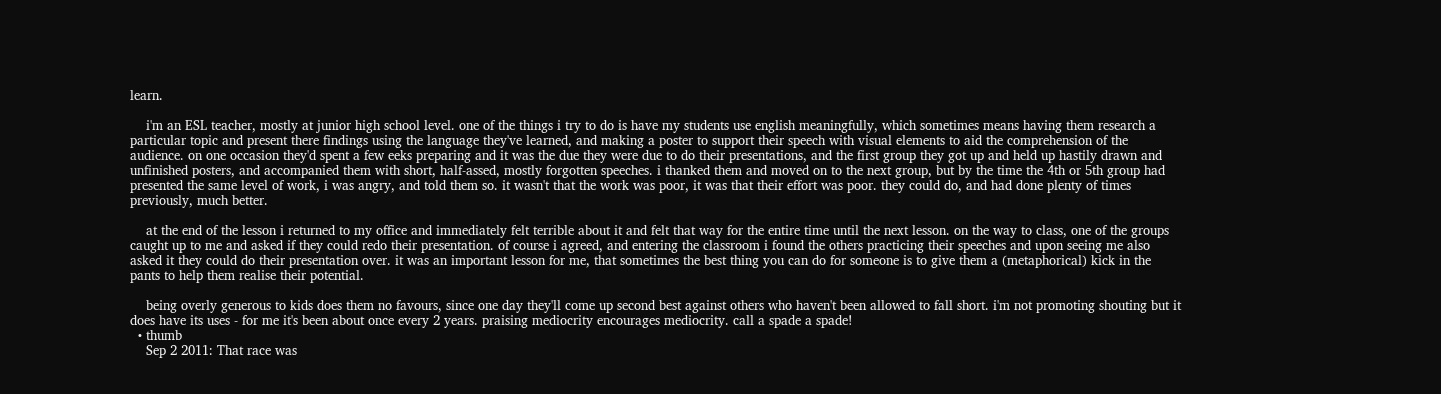learn.

    i'm an ESL teacher, mostly at junior high school level. one of the things i try to do is have my students use english meaningfully, which sometimes means having them research a particular topic and present there findings using the language they've learned, and making a poster to support their speech with visual elements to aid the comprehension of the audience. on one occasion they'd spent a few eeks preparing and it was the due they were due to do their presentations, and the first group they got up and held up hastily drawn and unfinished posters, and accompanied them with short, half-assed, mostly forgotten speeches. i thanked them and moved on to the next group, but by the time the 4th or 5th group had presented the same level of work, i was angry, and told them so. it wasn't that the work was poor, it was that their effort was poor. they could do, and had done plenty of times previously, much better.

    at the end of the lesson i returned to my office and immediately felt terrible about it and felt that way for the entire time until the next lesson. on the way to class, one of the groups caught up to me and asked if they could redo their presentation. of course i agreed, and entering the classroom i found the others practicing their speeches and upon seeing me also asked it they could do their presentation over. it was an important lesson for me, that sometimes the best thing you can do for someone is to give them a (metaphorical) kick in the pants to help them realise their potential.

    being overly generous to kids does them no favours, since one day they'll come up second best against others who haven't been allowed to fall short. i'm not promoting shouting but it does have its uses - for me it's been about once every 2 years. praising mediocrity encourages mediocrity. call a spade a spade!
  • thumb
    Sep 2 2011: That race was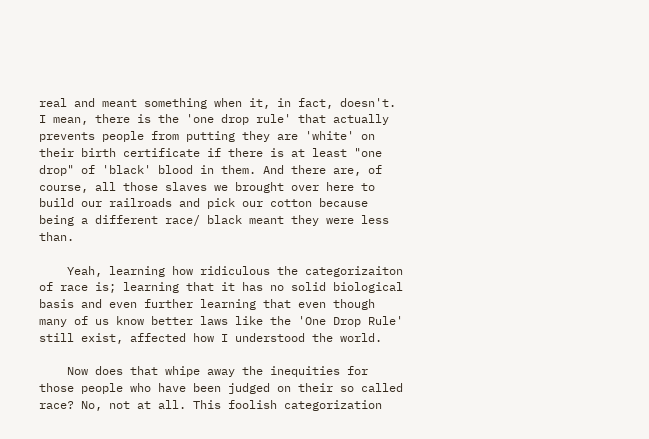real and meant something when it, in fact, doesn't. I mean, there is the 'one drop rule' that actually prevents people from putting they are 'white' on their birth certificate if there is at least "one drop" of 'black' blood in them. And there are, of course, all those slaves we brought over here to build our railroads and pick our cotton because being a different race/ black meant they were less than.

    Yeah, learning how ridiculous the categorizaiton of race is; learning that it has no solid biological basis and even further learning that even though many of us know better laws like the 'One Drop Rule' still exist, affected how I understood the world.

    Now does that whipe away the inequities for those people who have been judged on their so called race? No, not at all. This foolish categorization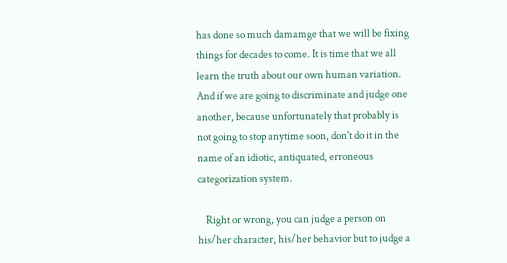has done so much damamge that we will be fixing things for decades to come. It is time that we all learn the truth about our own human variation. And if we are going to discriminate and judge one another, because unfortunately that probably is not going to stop anytime soon, don't do it in the name of an idiotic, antiquated, erroneous categorization system.

    Right or wrong, you can judge a person on his/her character, his/her behavior but to judge a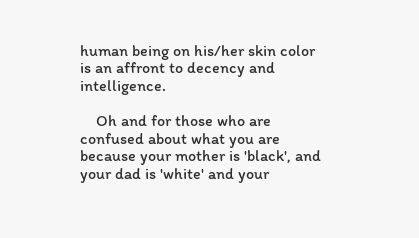human being on his/her skin color is an affront to decency and intelligence.

    Oh and for those who are confused about what you are because your mother is 'black', and your dad is 'white' and your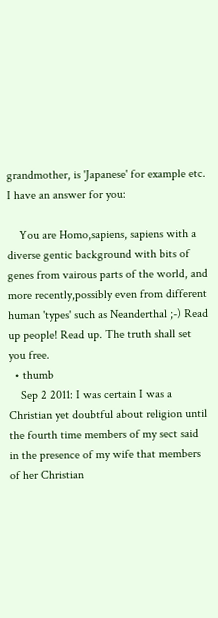grandmother, is 'Japanese' for example etc. I have an answer for you:

    You are Homo,sapiens, sapiens with a diverse gentic background with bits of genes from vairous parts of the world, and more recently,possibly even from different human 'types' such as Neanderthal ;-) Read up people! Read up. The truth shall set you free.
  • thumb
    Sep 2 2011: I was certain I was a Christian yet doubtful about religion until the fourth time members of my sect said in the presence of my wife that members of her Christian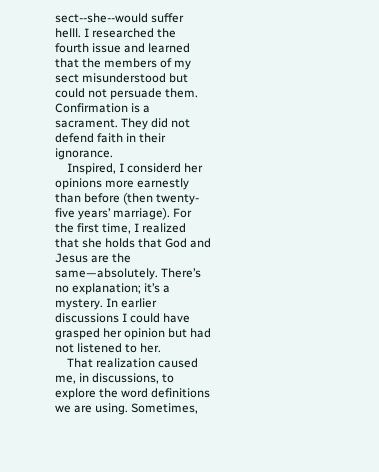sect--she--would suffer helll. I researched the fourth issue and learned that the members of my sect misunderstood but could not persuade them. Confirmation is a sacrament. They did not defend faith in their ignorance.
    Inspired, I considerd her opinions more earnestly than before (then twenty-five years’ marriage). For the first time, I realized that she holds that God and Jesus are the same—absolutely. There’s no explanation; it’s a mystery. In earlier discussions I could have grasped her opinion but had not listened to her.
    That realization caused me, in discussions, to explore the word definitions we are using. Sometimes,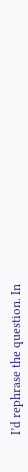I’d rephrase the question. In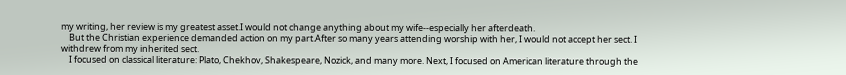my writing, her review is my greatest asset.I would not change anything about my wife--especially her afterdeath.
    But the Christian experience demanded action on my part.After so many years attending worship with her, I would not accept her sect. I withdrew from my inherited sect.
    I focused on classical literature: Plato, Chekhov, Shakespeare, Nozick, and many more. Next, I focused on American literature through the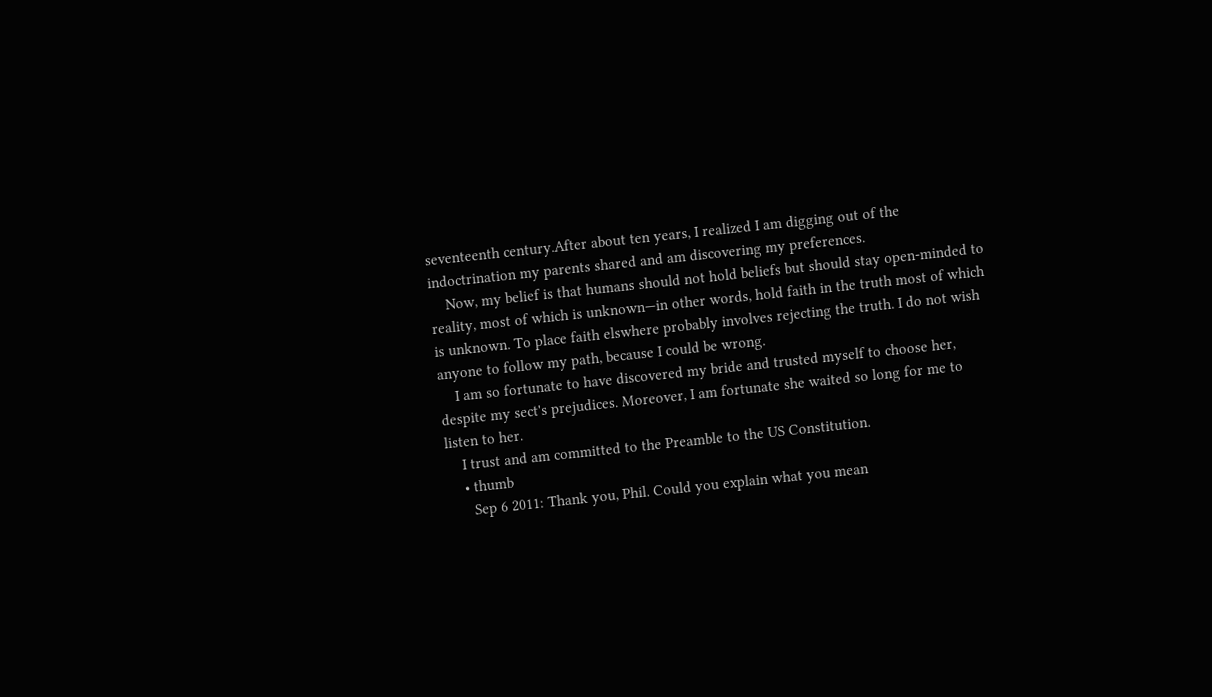seventeenth century.After about ten years, I realized I am digging out of the indoctrination my parents shared and am discovering my preferences.
    Now, my belief is that humans should not hold beliefs but should stay open-minded to reality, most of which is unknown—in other words, hold faith in the truth most of which is unknown. To place faith elswhere probably involves rejecting the truth. I do not wish anyone to follow my path, because I could be wrong.
    I am so fortunate to have discovered my bride and trusted myself to choose her, despite my sect's prejudices. Moreover, I am fortunate she waited so long for me to listen to her.
    I trust and am committed to the Preamble to the US Constitution.
    • thumb
      Sep 6 2011: Thank you, Phil. Could you explain what you mean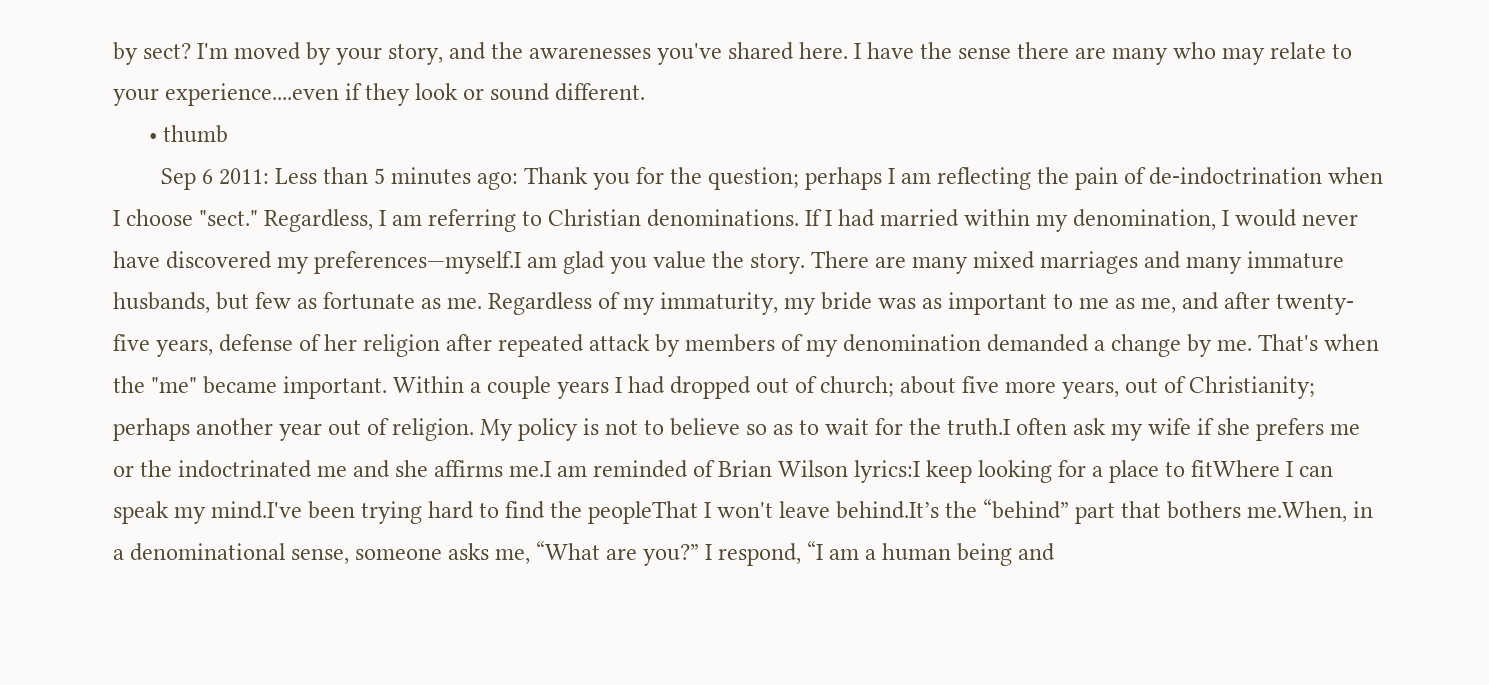by sect? I'm moved by your story, and the awarenesses you've shared here. I have the sense there are many who may relate to your experience....even if they look or sound different.
      • thumb
        Sep 6 2011: Less than 5 minutes ago: Thank you for the question; perhaps I am reflecting the pain of de-indoctrination when I choose "sect." Regardless, I am referring to Christian denominations. If I had married within my denomination, I would never have discovered my preferences—myself.I am glad you value the story. There are many mixed marriages and many immature husbands, but few as fortunate as me. Regardless of my immaturity, my bride was as important to me as me, and after twenty-five years, defense of her religion after repeated attack by members of my denomination demanded a change by me. That's when the "me" became important. Within a couple years I had dropped out of church; about five more years, out of Christianity; perhaps another year out of religion. My policy is not to believe so as to wait for the truth.I often ask my wife if she prefers me or the indoctrinated me and she affirms me.I am reminded of Brian Wilson lyrics:I keep looking for a place to fitWhere I can speak my mind.I've been trying hard to find the peopleThat I won't leave behind.It’s the “behind” part that bothers me.When, in a denominational sense, someone asks me, “What are you?” I respond, “I am a human being and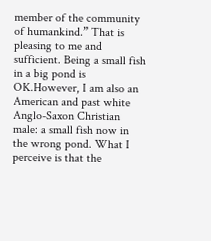member of the community of humankind.” That is pleasing to me and sufficient. Being a small fish in a big pond is OK.However, I am also an American and past white Anglo-Saxon Christian male: a small fish now in the wrong pond. What I perceive is that the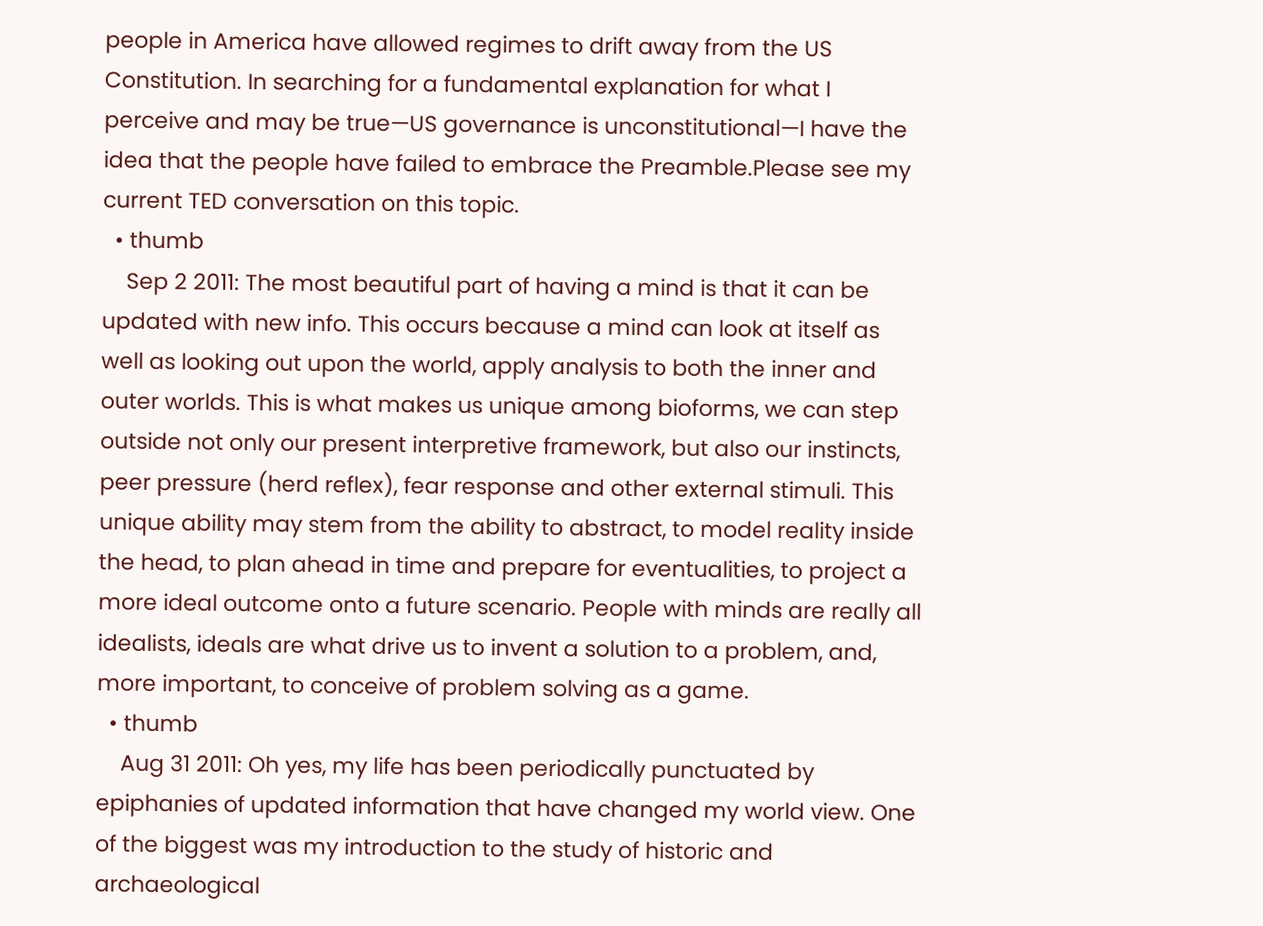people in America have allowed regimes to drift away from the US Constitution. In searching for a fundamental explanation for what I perceive and may be true—US governance is unconstitutional—I have the idea that the people have failed to embrace the Preamble.Please see my current TED conversation on this topic.
  • thumb
    Sep 2 2011: The most beautiful part of having a mind is that it can be updated with new info. This occurs because a mind can look at itself as well as looking out upon the world, apply analysis to both the inner and outer worlds. This is what makes us unique among bioforms, we can step outside not only our present interpretive framework, but also our instincts, peer pressure (herd reflex), fear response and other external stimuli. This unique ability may stem from the ability to abstract, to model reality inside the head, to plan ahead in time and prepare for eventualities, to project a more ideal outcome onto a future scenario. People with minds are really all idealists, ideals are what drive us to invent a solution to a problem, and, more important, to conceive of problem solving as a game.
  • thumb
    Aug 31 2011: Oh yes, my life has been periodically punctuated by epiphanies of updated information that have changed my world view. One of the biggest was my introduction to the study of historic and archaeological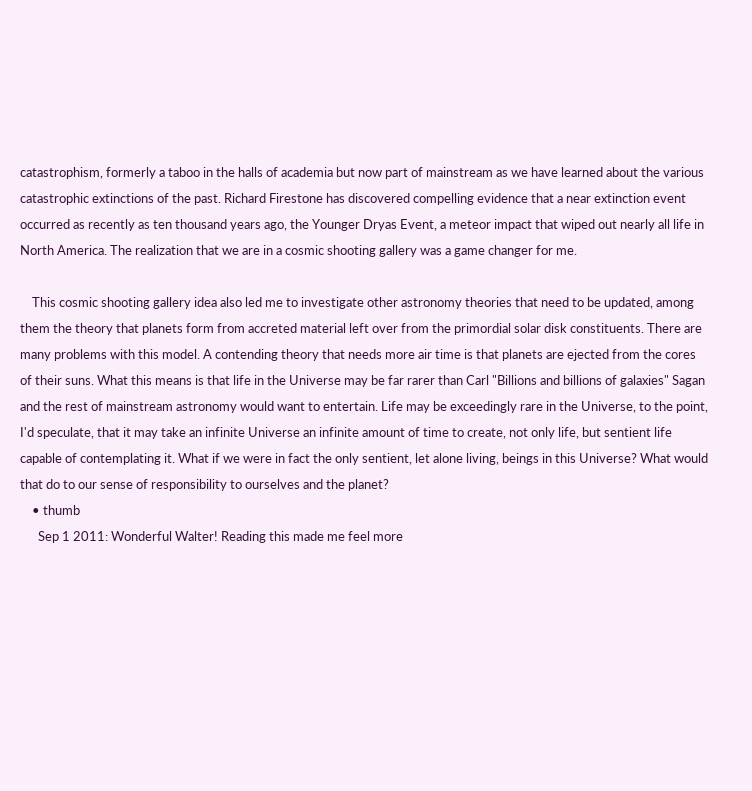catastrophism, formerly a taboo in the halls of academia but now part of mainstream as we have learned about the various catastrophic extinctions of the past. Richard Firestone has discovered compelling evidence that a near extinction event occurred as recently as ten thousand years ago, the Younger Dryas Event, a meteor impact that wiped out nearly all life in North America. The realization that we are in a cosmic shooting gallery was a game changer for me.

    This cosmic shooting gallery idea also led me to investigate other astronomy theories that need to be updated, among them the theory that planets form from accreted material left over from the primordial solar disk constituents. There are many problems with this model. A contending theory that needs more air time is that planets are ejected from the cores of their suns. What this means is that life in the Universe may be far rarer than Carl "Billions and billions of galaxies" Sagan and the rest of mainstream astronomy would want to entertain. Life may be exceedingly rare in the Universe, to the point, I'd speculate, that it may take an infinite Universe an infinite amount of time to create, not only life, but sentient life capable of contemplating it. What if we were in fact the only sentient, let alone living, beings in this Universe? What would that do to our sense of responsibility to ourselves and the planet?
    • thumb
      Sep 1 2011: Wonderful Walter! Reading this made me feel more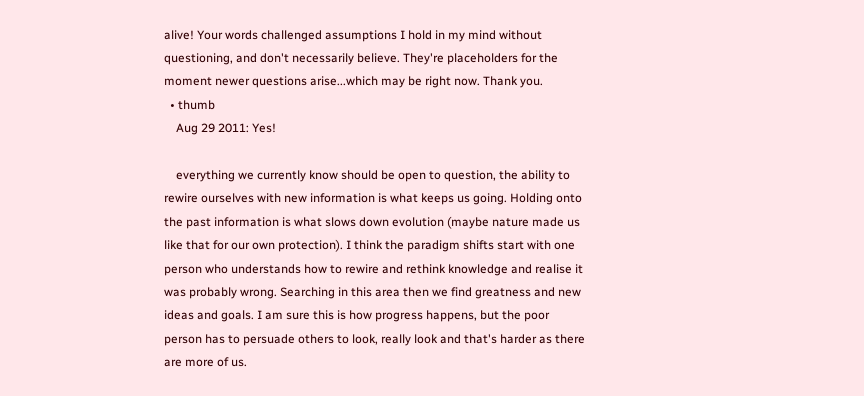alive! Your words challenged assumptions I hold in my mind without questioning, and don't necessarily believe. They're placeholders for the moment newer questions arise...which may be right now. Thank you.
  • thumb
    Aug 29 2011: Yes!

    everything we currently know should be open to question, the ability to rewire ourselves with new information is what keeps us going. Holding onto the past information is what slows down evolution (maybe nature made us like that for our own protection). I think the paradigm shifts start with one person who understands how to rewire and rethink knowledge and realise it was probably wrong. Searching in this area then we find greatness and new ideas and goals. I am sure this is how progress happens, but the poor person has to persuade others to look, really look and that's harder as there are more of us.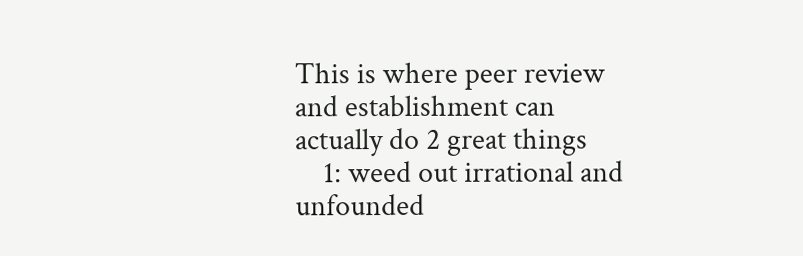This is where peer review and establishment can actually do 2 great things
    1: weed out irrational and unfounded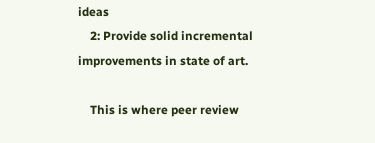ideas
    2: Provide solid incremental improvements in state of art.

    This is where peer review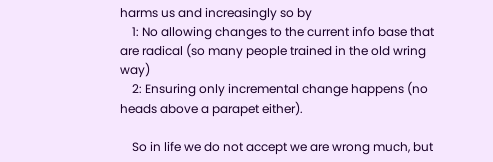harms us and increasingly so by
    1: No allowing changes to the current info base that are radical (so many people trained in the old wring way)
    2: Ensuring only incremental change happens (no heads above a parapet either).

    So in life we do not accept we are wrong much, but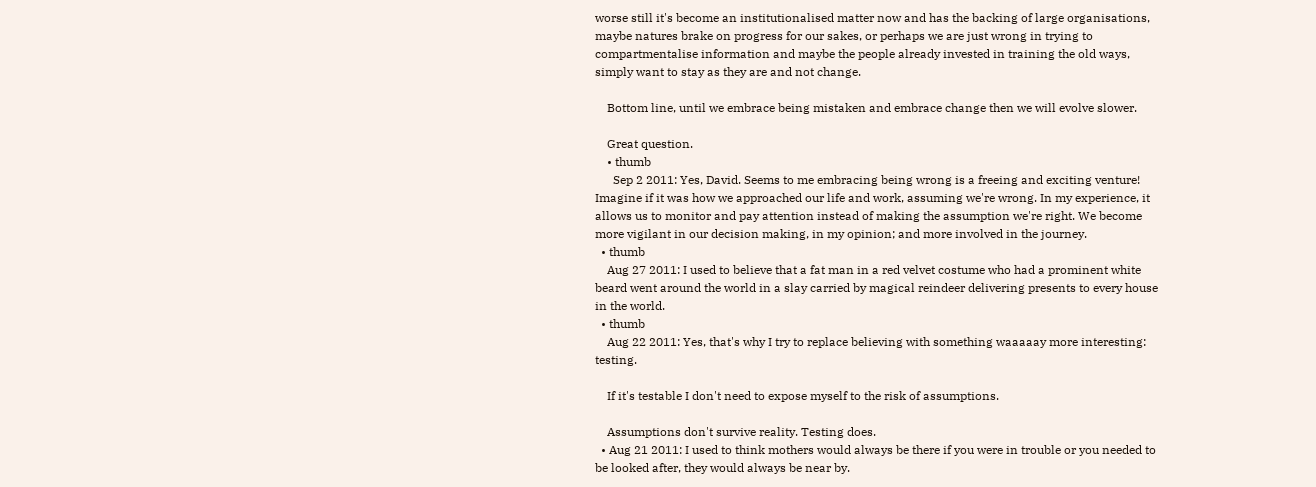worse still it's become an institutionalised matter now and has the backing of large organisations, maybe natures brake on progress for our sakes, or perhaps we are just wrong in trying to compartmentalise information and maybe the people already invested in training the old ways, simply want to stay as they are and not change.

    Bottom line, until we embrace being mistaken and embrace change then we will evolve slower.

    Great question.
    • thumb
      Sep 2 2011: Yes, David. Seems to me embracing being wrong is a freeing and exciting venture! Imagine if it was how we approached our life and work, assuming we're wrong. In my experience, it allows us to monitor and pay attention instead of making the assumption we're right. We become more vigilant in our decision making, in my opinion; and more involved in the journey.
  • thumb
    Aug 27 2011: I used to believe that a fat man in a red velvet costume who had a prominent white beard went around the world in a slay carried by magical reindeer delivering presents to every house in the world.
  • thumb
    Aug 22 2011: Yes, that's why I try to replace believing with something waaaaay more interesting: testing.

    If it's testable I don't need to expose myself to the risk of assumptions.

    Assumptions don't survive reality. Testing does.
  • Aug 21 2011: I used to think mothers would always be there if you were in trouble or you needed to be looked after, they would always be near by.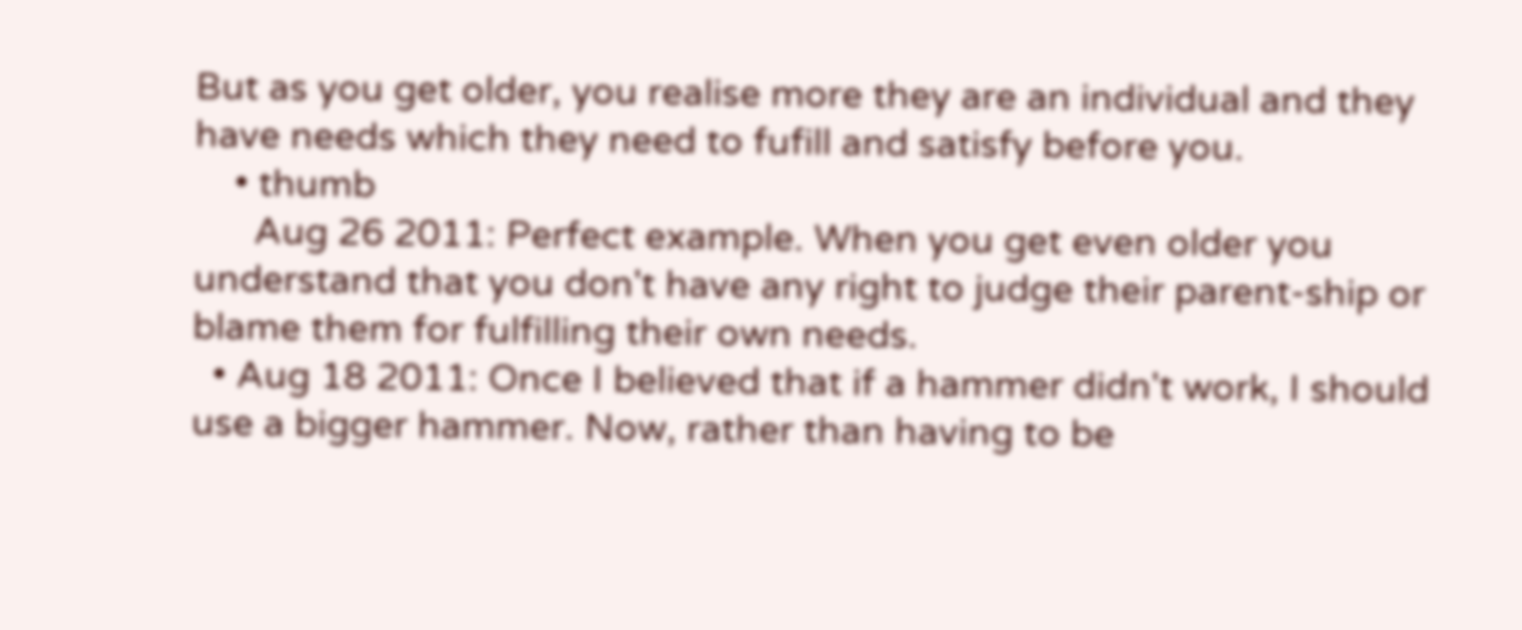But as you get older, you realise more they are an individual and they have needs which they need to fufill and satisfy before you.
    • thumb
      Aug 26 2011: Perfect example. When you get even older you understand that you don't have any right to judge their parent-ship or blame them for fulfilling their own needs.
  • Aug 18 2011: Once I believed that if a hammer didn't work, I should use a bigger hammer. Now, rather than having to be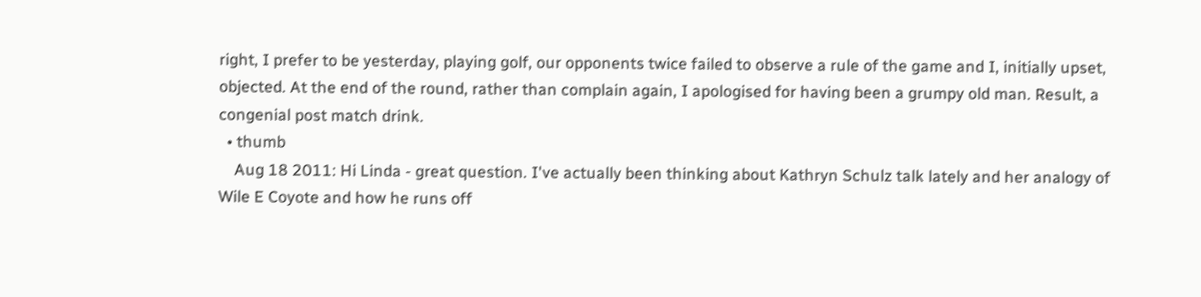right, I prefer to be yesterday, playing golf, our opponents twice failed to observe a rule of the game and I, initially upset, objected. At the end of the round, rather than complain again, I apologised for having been a grumpy old man. Result, a congenial post match drink.
  • thumb
    Aug 18 2011: Hi Linda - great question. I've actually been thinking about Kathryn Schulz talk lately and her analogy of Wile E Coyote and how he runs off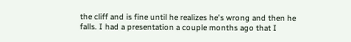the cliff and is fine until he realizes he's wrong and then he falls. I had a presentation a couple months ago that I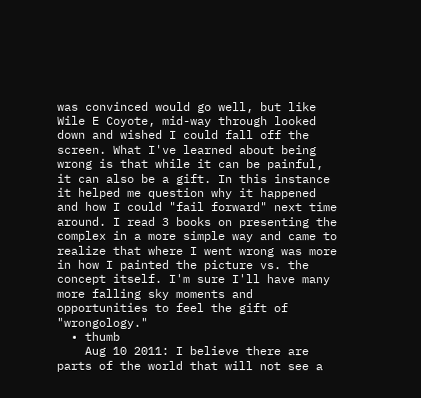was convinced would go well, but like Wile E Coyote, mid-way through looked down and wished I could fall off the screen. What I've learned about being wrong is that while it can be painful, it can also be a gift. In this instance it helped me question why it happened and how I could "fail forward" next time around. I read 3 books on presenting the complex in a more simple way and came to realize that where I went wrong was more in how I painted the picture vs. the concept itself. I'm sure I'll have many more falling sky moments and opportunities to feel the gift of "wrongology."
  • thumb
    Aug 10 2011: I believe there are parts of the world that will not see a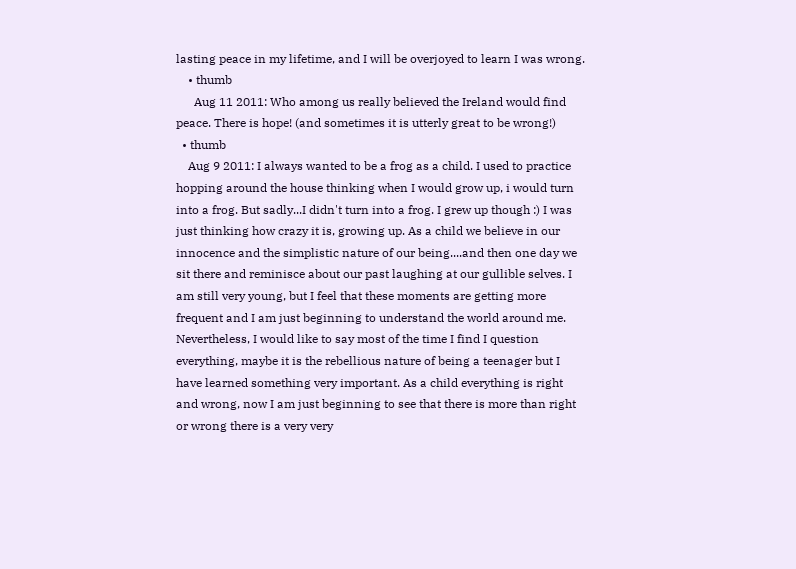lasting peace in my lifetime, and I will be overjoyed to learn I was wrong.
    • thumb
      Aug 11 2011: Who among us really believed the Ireland would find peace. There is hope! (and sometimes it is utterly great to be wrong!)
  • thumb
    Aug 9 2011: I always wanted to be a frog as a child. I used to practice hopping around the house thinking when I would grow up, i would turn into a frog. But sadly...I didn't turn into a frog. I grew up though :) I was just thinking how crazy it is, growing up. As a child we believe in our innocence and the simplistic nature of our being....and then one day we sit there and reminisce about our past laughing at our gullible selves. I am still very young, but I feel that these moments are getting more frequent and I am just beginning to understand the world around me. Nevertheless, I would like to say most of the time I find I question everything, maybe it is the rebellious nature of being a teenager but I have learned something very important. As a child everything is right and wrong, now I am just beginning to see that there is more than right or wrong there is a very very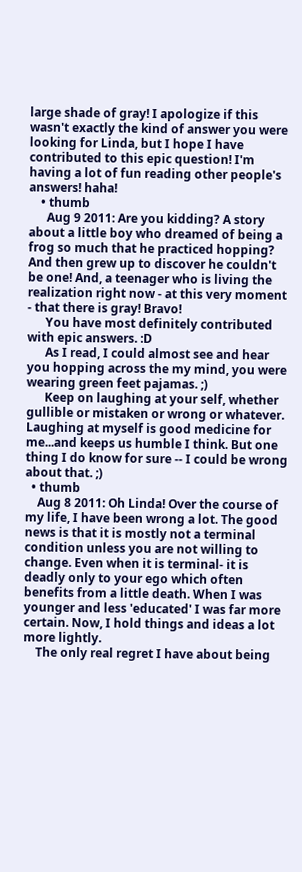large shade of gray! I apologize if this wasn't exactly the kind of answer you were looking for Linda, but I hope I have contributed to this epic question! I'm having a lot of fun reading other people's answers! haha!
    • thumb
      Aug 9 2011: Are you kidding? A story about a little boy who dreamed of being a frog so much that he practiced hopping? And then grew up to discover he couldn't be one! And, a teenager who is living the realization right now - at this very moment - that there is gray! Bravo!
      You have most definitely contributed with epic answers. :D
      As I read, I could almost see and hear you hopping across the my mind, you were wearing green feet pajamas. ;)
      Keep on laughing at your self, whether gullible or mistaken or wrong or whatever. Laughing at myself is good medicine for me...and keeps us humble I think. But one thing I do know for sure -- I could be wrong about that. ;)
  • thumb
    Aug 8 2011: Oh Linda! Over the course of my life, I have been wrong a lot. The good news is that it is mostly not a terminal condition unless you are not willing to change. Even when it is terminal- it is deadly only to your ego which often benefits from a little death. When I was younger and less 'educated' I was far more certain. Now, I hold things and ideas a lot more lightly.
    The only real regret I have about being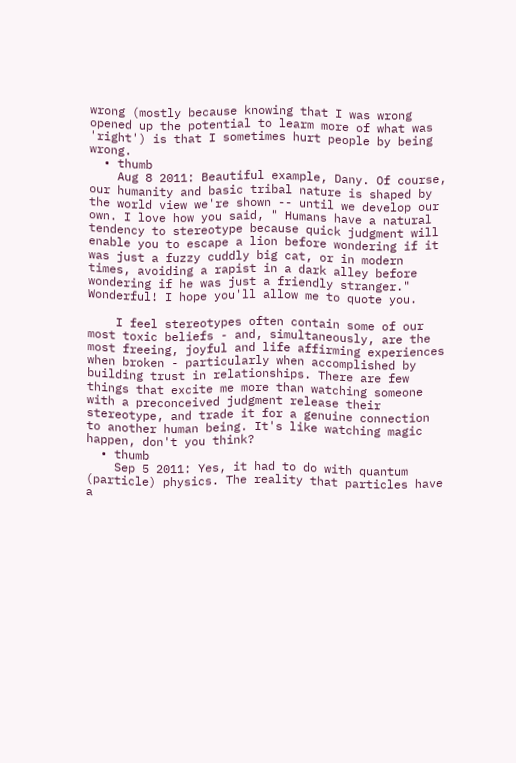wrong (mostly because knowing that I was wrong opened up the potential to learm more of what was 'right') is that I sometimes hurt people by being wrong.
  • thumb
    Aug 8 2011: Beautiful example, Dany. Of course, our humanity and basic tribal nature is shaped by the world view we're shown -- until we develop our own. I love how you said, " Humans have a natural tendency to stereotype because quick judgment will enable you to escape a lion before wondering if it was just a fuzzy cuddly big cat, or in modern times, avoiding a rapist in a dark alley before wondering if he was just a friendly stranger." Wonderful! I hope you'll allow me to quote you.

    I feel stereotypes often contain some of our most toxic beliefs - and, simultaneously, are the most freeing, joyful and life affirming experiences when broken - particularly when accomplished by building trust in relationships. There are few things that excite me more than watching someone with a preconceived judgment release their stereotype, and trade it for a genuine connection to another human being. It's like watching magic happen, don't you think?
  • thumb
    Sep 5 2011: Yes, it had to do with quantum (particle) physics. The reality that particles have a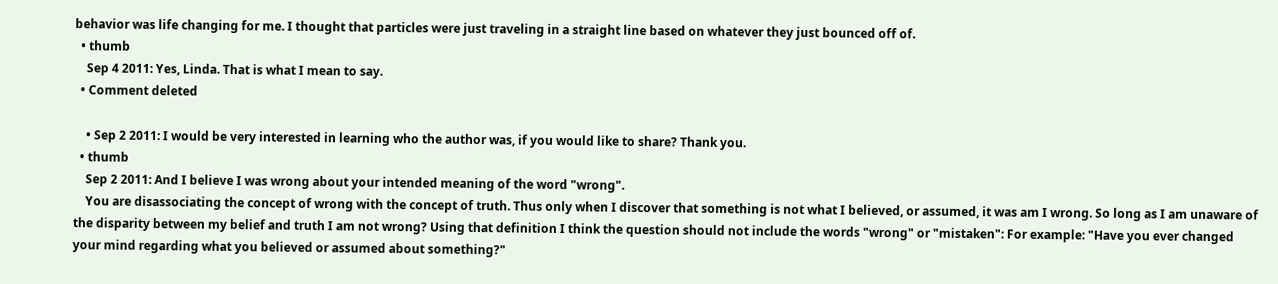behavior was life changing for me. I thought that particles were just traveling in a straight line based on whatever they just bounced off of.
  • thumb
    Sep 4 2011: Yes, Linda. That is what I mean to say.
  • Comment deleted

    • Sep 2 2011: I would be very interested in learning who the author was, if you would like to share? Thank you.
  • thumb
    Sep 2 2011: And I believe I was wrong about your intended meaning of the word "wrong".
    You are disassociating the concept of wrong with the concept of truth. Thus only when I discover that something is not what I believed, or assumed, it was am I wrong. So long as I am unaware of the disparity between my belief and truth I am not wrong? Using that definition I think the question should not include the words "wrong" or "mistaken": For example: "Have you ever changed your mind regarding what you believed or assumed about something?"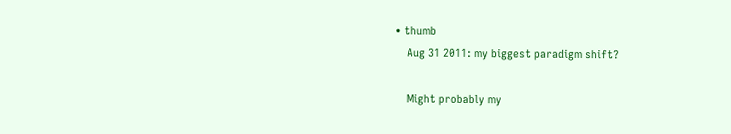• thumb
    Aug 31 2011: my biggest paradigm shift?

    Might probably my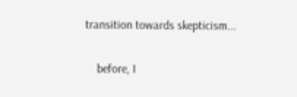transition towards skepticism...

    before, I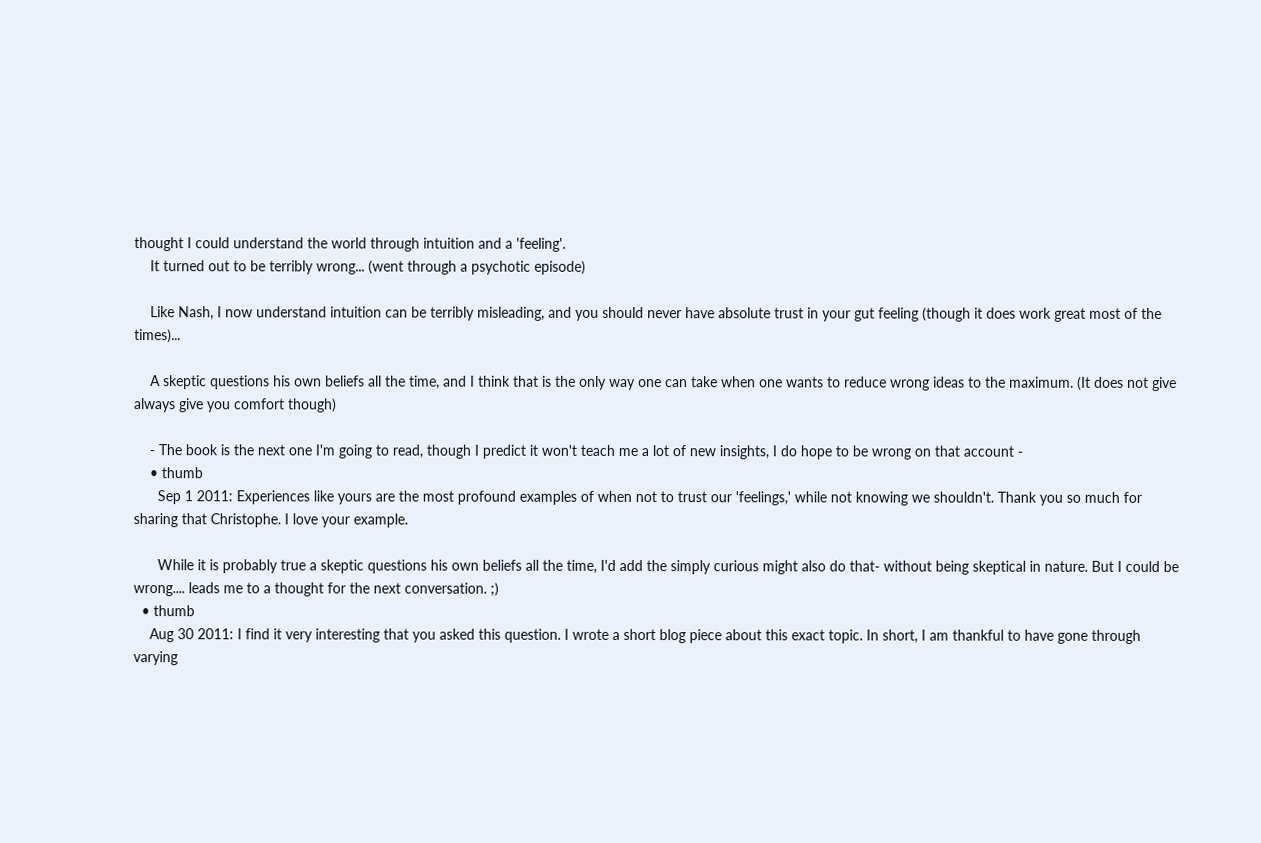thought I could understand the world through intuition and a 'feeling'.
    It turned out to be terribly wrong... (went through a psychotic episode)

    Like Nash, I now understand intuition can be terribly misleading, and you should never have absolute trust in your gut feeling (though it does work great most of the times)...

    A skeptic questions his own beliefs all the time, and I think that is the only way one can take when one wants to reduce wrong ideas to the maximum. (It does not give always give you comfort though)

    - The book is the next one I'm going to read, though I predict it won't teach me a lot of new insights, I do hope to be wrong on that account -
    • thumb
      Sep 1 2011: Experiences like yours are the most profound examples of when not to trust our 'feelings,' while not knowing we shouldn't. Thank you so much for sharing that Christophe. I love your example.

      While it is probably true a skeptic questions his own beliefs all the time, I'd add the simply curious might also do that- without being skeptical in nature. But I could be wrong.... leads me to a thought for the next conversation. ;)
  • thumb
    Aug 30 2011: I find it very interesting that you asked this question. I wrote a short blog piece about this exact topic. In short, I am thankful to have gone through varying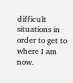difficult situations in order to get to where I am now.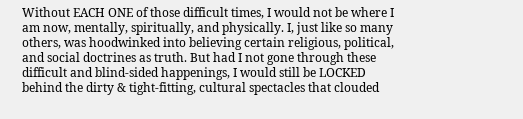Without EACH ONE of those difficult times, I would not be where I am now, mentally, spiritually, and physically. I, just like so many others, was hoodwinked into believing certain religious, political, and social doctrines as truth. But had I not gone through these difficult and blind-sided happenings, I would still be LOCKED behind the dirty & tight-fitting, cultural spectacles that clouded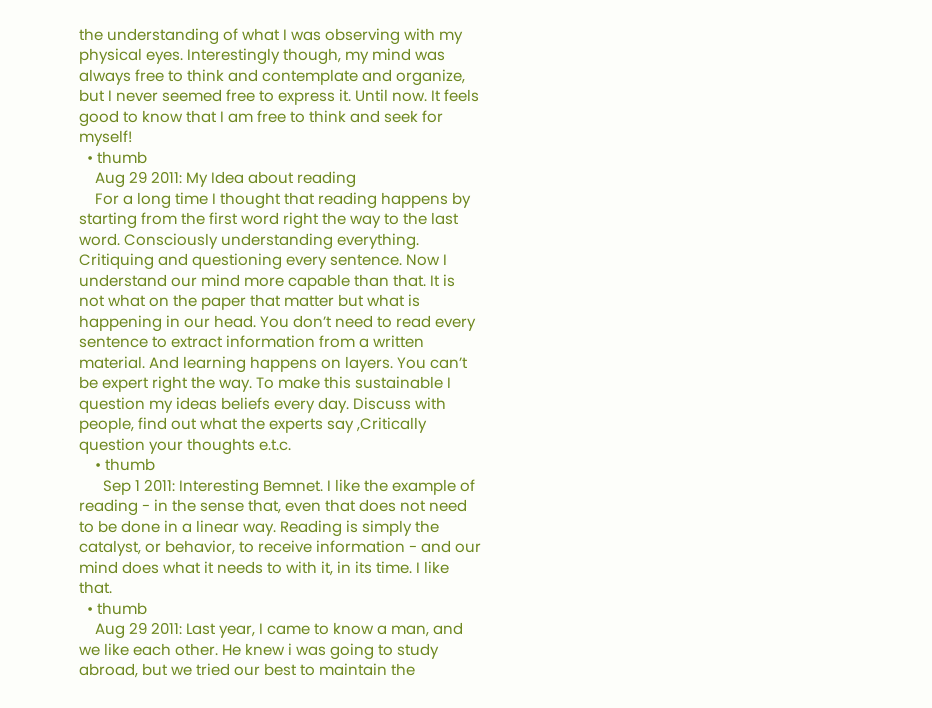the understanding of what I was observing with my physical eyes. Interestingly though, my mind was always free to think and contemplate and organize, but I never seemed free to express it. Until now. It feels good to know that I am free to think and seek for myself!
  • thumb
    Aug 29 2011: My Idea about reading
    For a long time I thought that reading happens by starting from the first word right the way to the last word. Consciously understanding everything. Critiquing and questioning every sentence. Now I understand our mind more capable than that. It is not what on the paper that matter but what is happening in our head. You don’t need to read every sentence to extract information from a written material. And learning happens on layers. You can’t be expert right the way. To make this sustainable I question my ideas beliefs every day. Discuss with people, find out what the experts say ,Critically question your thoughts e.t.c.
    • thumb
      Sep 1 2011: Interesting Bemnet. I like the example of reading - in the sense that, even that does not need to be done in a linear way. Reading is simply the catalyst, or behavior, to receive information - and our mind does what it needs to with it, in its time. I like that.
  • thumb
    Aug 29 2011: Last year, I came to know a man, and we like each other. He knew i was going to study abroad, but we tried our best to maintain the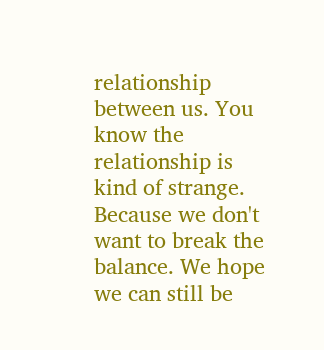relationship between us. You know the relationship is kind of strange. Because we don't want to break the balance. We hope we can still be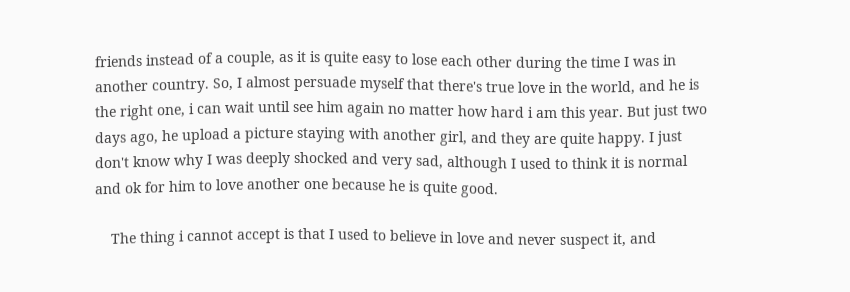friends instead of a couple, as it is quite easy to lose each other during the time I was in another country. So, I almost persuade myself that there's true love in the world, and he is the right one, i can wait until see him again no matter how hard i am this year. But just two days ago, he upload a picture staying with another girl, and they are quite happy. I just don't know why I was deeply shocked and very sad, although I used to think it is normal and ok for him to love another one because he is quite good.

    The thing i cannot accept is that I used to believe in love and never suspect it, and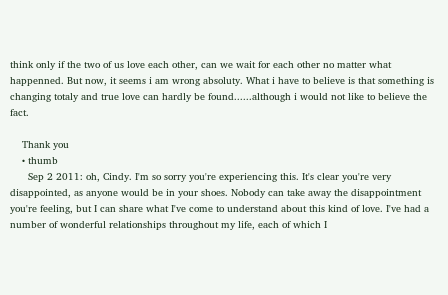think only if the two of us love each other, can we wait for each other no matter what happenned. But now, it seems i am wrong absoluty. What i have to believe is that something is changing totaly and true love can hardly be found......although i would not like to believe the fact.

    Thank you
    • thumb
      Sep 2 2011: oh, Cindy. I'm so sorry you're experiencing this. It's clear you're very disappointed, as anyone would be in your shoes. Nobody can take away the disappointment you're feeling, but I can share what I've come to understand about this kind of love. I've had a number of wonderful relationships throughout my life, each of which I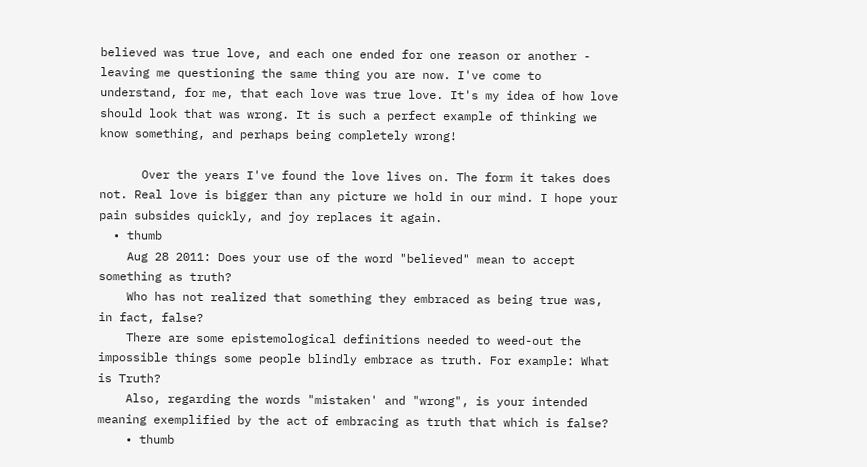believed was true love, and each one ended for one reason or another - leaving me questioning the same thing you are now. I've come to understand, for me, that each love was true love. It's my idea of how love should look that was wrong. It is such a perfect example of thinking we know something, and perhaps being completely wrong!

      Over the years I've found the love lives on. The form it takes does not. Real love is bigger than any picture we hold in our mind. I hope your pain subsides quickly, and joy replaces it again.
  • thumb
    Aug 28 2011: Does your use of the word "believed" mean to accept something as truth?
    Who has not realized that something they embraced as being true was, in fact, false?
    There are some epistemological definitions needed to weed-out the impossible things some people blindly embrace as truth. For example: What is Truth?
    Also, regarding the words "mistaken' and "wrong", is your intended meaning exemplified by the act of embracing as truth that which is false?
    • thumb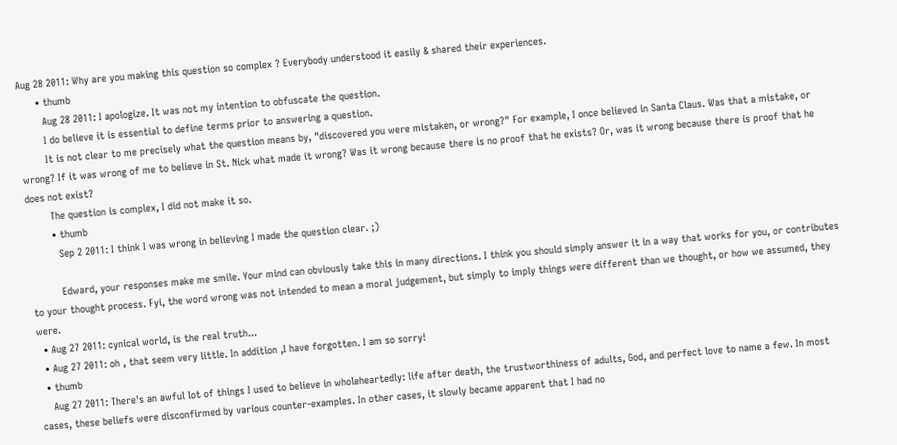Aug 28 2011: Why are you making this question so complex ? Everybody understood it easily & shared their experiences.
      • thumb
        Aug 28 2011: I apologize. It was not my intention to obfuscate the question.
        I do believe it is essential to define terms prior to answering a question.
        It is not clear to me precisely what the question means by, "discovered you were mistaken, or wrong?" For example, I once believed in Santa Claus. Was that a mistake, or wrong? If it was wrong of me to believe in St. Nick what made it wrong? Was it wrong because there is no proof that he exists? Or, was it wrong because there is proof that he does not exist?
        The question is complex, I did not make it so.
        • thumb
          Sep 2 2011: I think I was wrong in believing I made the question clear. ;)

          Edward, your responses make me smile. Your mind can obviously take this in many directions. I think you should simply answer it in a way that works for you, or contributes to your thought process. Fyi, the word wrong was not intended to mean a moral judgement, but simply to imply things were different than we thought, or how we assumed, they were.
  • Aug 27 2011: cynical world, is the real truth...
  • Aug 27 2011: oh , that seem very little. In addition ,I have forgotten. I am so sorry!
  • thumb
    Aug 27 2011: There's an awful lot of things I used to believe in wholeheartedly: life after death, the trustworthiness of adults, God, and perfect love to name a few. In most cases, these beliefs were disconfirmed by various counter-examples. In other cases, it slowly became apparent that I had no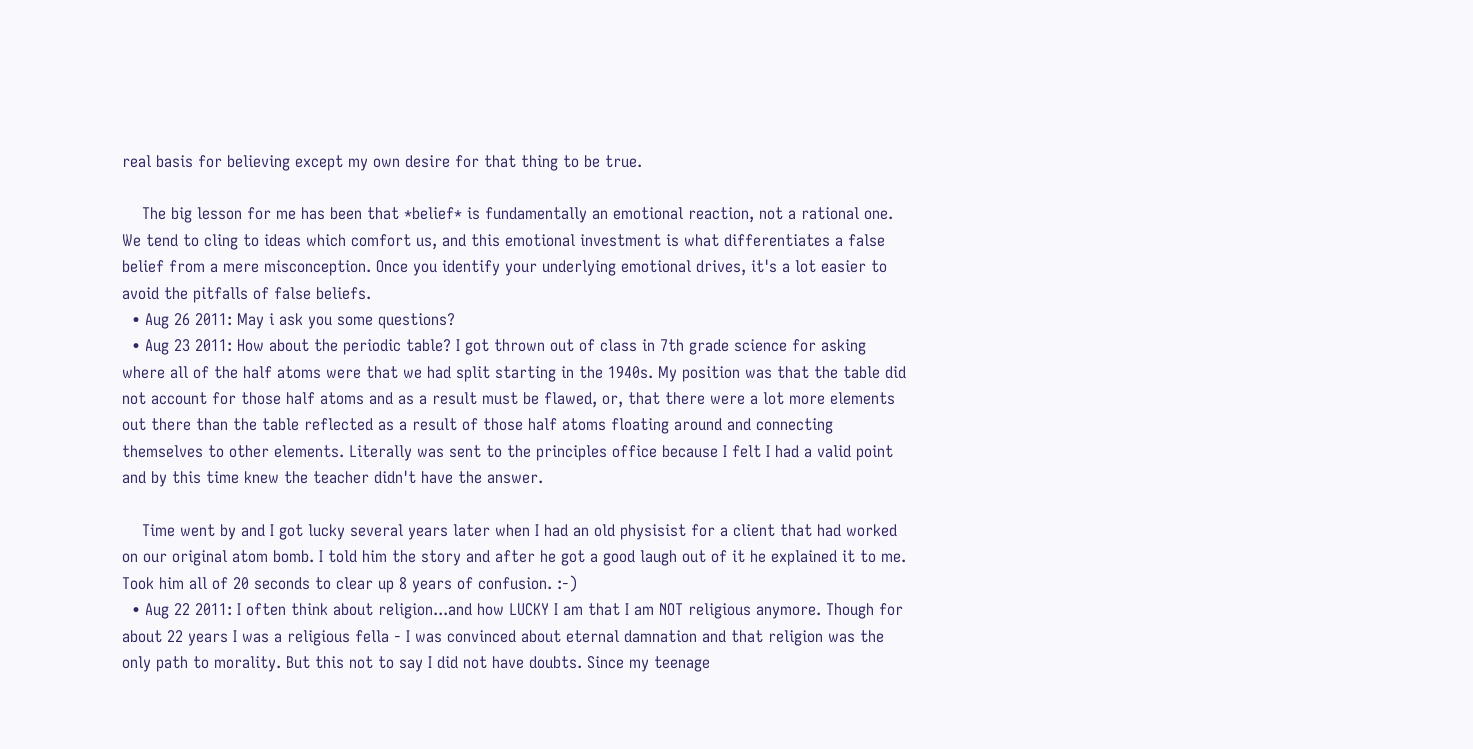real basis for believing except my own desire for that thing to be true.

    The big lesson for me has been that *belief* is fundamentally an emotional reaction, not a rational one. We tend to cling to ideas which comfort us, and this emotional investment is what differentiates a false belief from a mere misconception. Once you identify your underlying emotional drives, it's a lot easier to avoid the pitfalls of false beliefs.
  • Aug 26 2011: May i ask you some questions?
  • Aug 23 2011: How about the periodic table? I got thrown out of class in 7th grade science for asking where all of the half atoms were that we had split starting in the 1940s. My position was that the table did not account for those half atoms and as a result must be flawed, or, that there were a lot more elements out there than the table reflected as a result of those half atoms floating around and connecting themselves to other elements. Literally was sent to the principles office because I felt I had a valid point and by this time knew the teacher didn't have the answer.

    Time went by and I got lucky several years later when I had an old physisist for a client that had worked on our original atom bomb. I told him the story and after he got a good laugh out of it he explained it to me. Took him all of 20 seconds to clear up 8 years of confusion. :-)
  • Aug 22 2011: I often think about religion...and how LUCKY I am that I am NOT religious anymore. Though for about 22 years I was a religious fella - I was convinced about eternal damnation and that religion was the only path to morality. But this not to say I did not have doubts. Since my teenage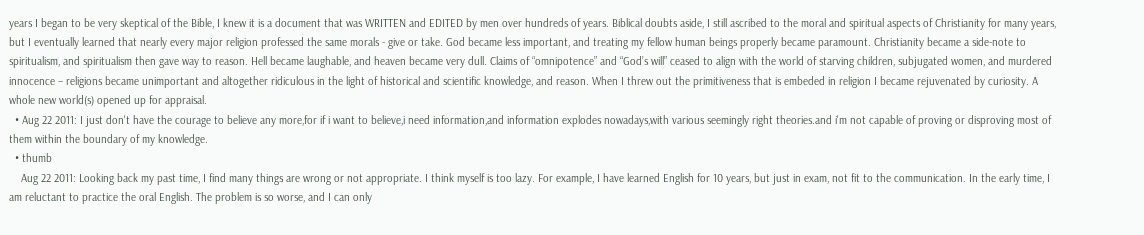years I began to be very skeptical of the Bible, I knew it is a document that was WRITTEN and EDITED by men over hundreds of years. Biblical doubts aside, I still ascribed to the moral and spiritual aspects of Christianity for many years, but I eventually learned that nearly every major religion professed the same morals - give or take. God became less important, and treating my fellow human beings properly became paramount. Christianity became a side-note to spiritualism, and spiritualism then gave way to reason. Hell became laughable, and heaven became very dull. Claims of “omnipotence” and “God’s will” ceased to align with the world of starving children, subjugated women, and murdered innocence – religions became unimportant and altogether ridiculous in the light of historical and scientific knowledge, and reason. When I threw out the primitiveness that is embeded in religion I became rejuvenated by curiosity. A whole new world(s) opened up for appraisal.
  • Aug 22 2011: I just don't have the courage to believe any more,for if i want to believe,i need information,and information explodes nowadays,with various seemingly right theories.and i'm not capable of proving or disproving most of them within the boundary of my knowledge.
  • thumb
    Aug 22 2011: Looking back my past time, I find many things are wrong or not appropriate. I think myself is too lazy. For example, I have learned English for 10 years, but just in exam, not fit to the communication. In the early time, I am reluctant to practice the oral English. The problem is so worse, and I can only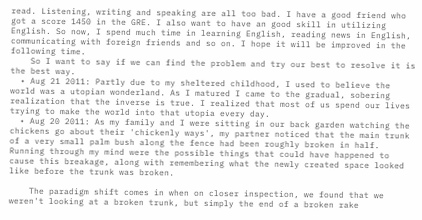read. Listening, writing and speaking are all too bad. I have a good friend who got a score 1450 in the GRE. I also want to have an good skill in utilizing English. So now, I spend much time in learning English, reading news in English, communicating with foreign friends and so on. I hope it will be improved in the following time.
    So I want to say if we can find the problem and try our best to resolve it is the best way.
  • Aug 21 2011: Partly due to my sheltered childhood, I used to believe the world was a utopian wonderland. As I matured I came to the gradual, sobering realization that the inverse is true. I realized that most of us spend our lives trying to make the world into that utopia every day.
  • Aug 20 2011: As my family and I were sitting in our back garden watching the chickens go about their 'chickenly ways', my partner noticed that the main trunk of a very small palm bush along the fence had been roughly broken in half. Running through my mind were the possible things that could have happened to cause this breakage, along with remembering what the newly created space looked like before the trunk was broken.

    The paradigm shift comes in when on closer inspection, we found that we weren't looking at a broken trunk, but simply the end of a broken rake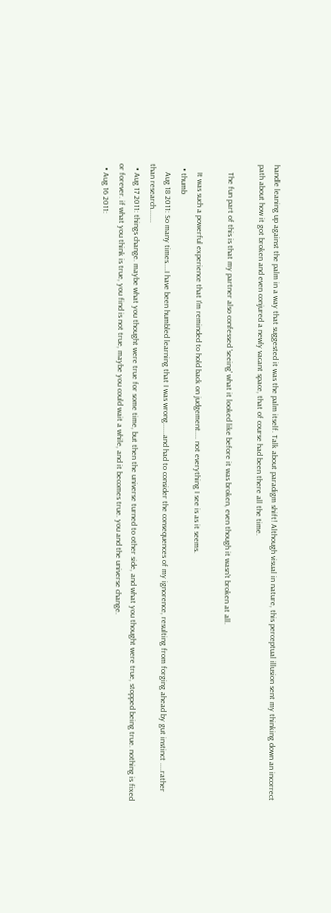handle leaning up against the palm in a way that suggested it was the palm itself. Talk about paradigm shift! Although visual in nature, this perceptual illusion sent my thinking down an incorrect path about how it got broken and even conjured a newly vacant space, that of course had been there all the time.

    The fun part of this is that my partner also confessed 'seeing' what it looked like before it was broken, even though it wasn't broken at all.

    It was such a powerful experience that I'm reminded to hold back on judgement.... not everything I see is as it seems.
  • thumb
    Aug 18 2011: So many times....I have been humbled learning that I was wrong......and had to consider the consequences of my ignorence, resulting from forging ahead by gut instinct ....rather than research.......
  • Aug 17 2011: things change. maybe what you thought were true for some time, but then the universe turned to other side, and what you thought were true, stopped being true. nothing is fixed or forever. if what you think is true, you find is not true, maybe you could wait a while, and it becomes true. you and the universe change.
  • Aug 16 2011: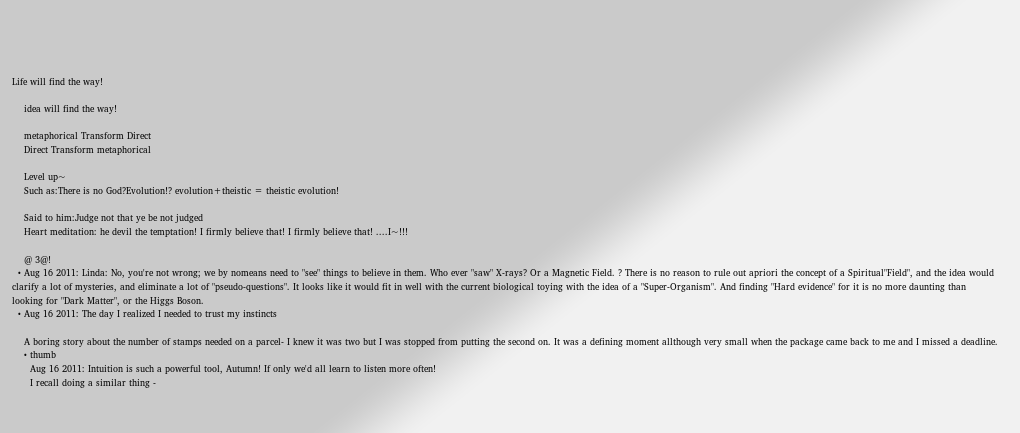Life will find the way!

    idea will find the way!

    metaphorical Transform Direct
    Direct Transform metaphorical

    Level up~
    Such as:There is no God?Evolution!? evolution+theistic = theistic evolution!

    Said to him:Judge not that ye be not judged
    Heart meditation: he devil the temptation! I firmly believe that! I firmly believe that! ....I~!!!

    @ 3@!
  • Aug 16 2011: Linda: No, you're not wrong; we by nomeans need to "see" things to believe in them. Who ever "saw" X-rays? Or a Magnetic Field. ? There is no reason to rule out apriori the concept of a Spiritual"Field", and the idea would clarify a lot of mysteries, and eliminate a lot of "pseudo-questions". It looks like it would fit in well with the current biological toying with the idea of a "Super-Organism". And finding "Hard evidence" for it is no more daunting than looking for "Dark Matter", or the Higgs Boson.
  • Aug 16 2011: The day I realized I needed to trust my instincts

    A boring story about the number of stamps needed on a parcel- I knew it was two but I was stopped from putting the second on. It was a defining moment allthough very small when the package came back to me and I missed a deadline.
    • thumb
      Aug 16 2011: Intuition is such a powerful tool, Autumn! If only we'd all learn to listen more often!
      I recall doing a similar thing -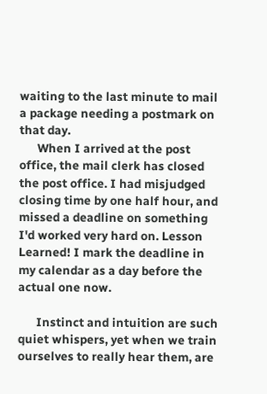waiting to the last minute to mail a package needing a postmark on that day.
      When I arrived at the post office, the mail clerk has closed the post office. I had misjudged closing time by one half hour, and missed a deadline on something I'd worked very hard on. Lesson Learned! I mark the deadline in my calendar as a day before the actual one now.

      Instinct and intuition are such quiet whispers, yet when we train ourselves to really hear them, are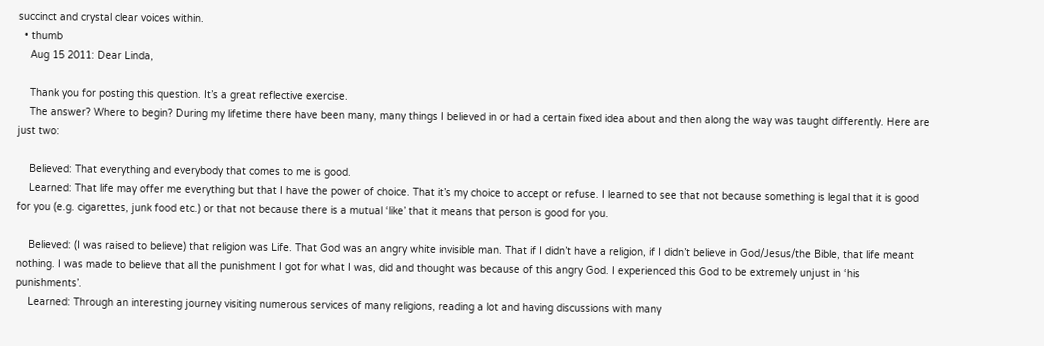succinct and crystal clear voices within.
  • thumb
    Aug 15 2011: Dear Linda,

    Thank you for posting this question. It’s a great reflective exercise.
    The answer? Where to begin? During my lifetime there have been many, many things I believed in or had a certain fixed idea about and then along the way was taught differently. Here are just two:

    Believed: That everything and everybody that comes to me is good.
    Learned: That life may offer me everything but that I have the power of choice. That it’s my choice to accept or refuse. I learned to see that not because something is legal that it is good for you (e.g. cigarettes, junk food etc.) or that not because there is a mutual ‘like’ that it means that person is good for you.

    Believed: (I was raised to believe) that religion was Life. That God was an angry white invisible man. That if I didn’t have a religion, if I didn’t believe in God/Jesus/the Bible, that life meant nothing. I was made to believe that all the punishment I got for what I was, did and thought was because of this angry God. I experienced this God to be extremely unjust in ‘his punishments’.
    Learned: Through an interesting journey visiting numerous services of many religions, reading a lot and having discussions with many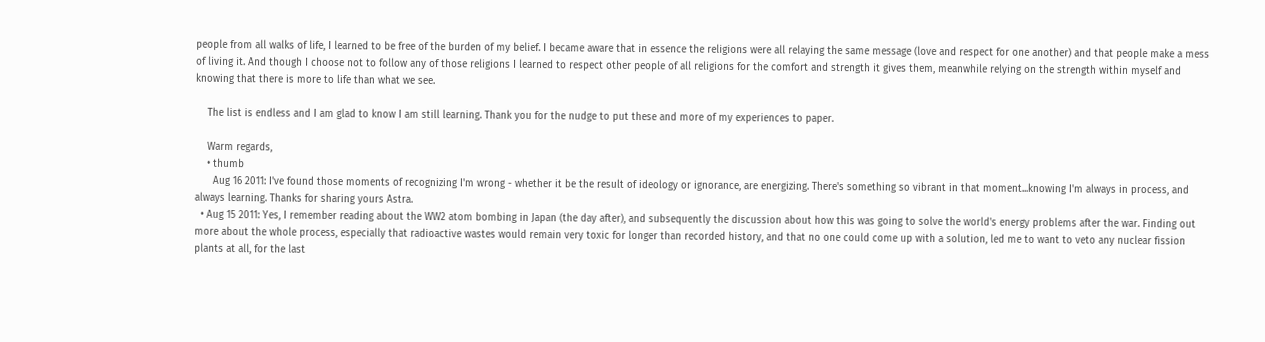people from all walks of life, I learned to be free of the burden of my belief. I became aware that in essence the religions were all relaying the same message (love and respect for one another) and that people make a mess of living it. And though I choose not to follow any of those religions I learned to respect other people of all religions for the comfort and strength it gives them, meanwhile relying on the strength within myself and knowing that there is more to life than what we see.

    The list is endless and I am glad to know I am still learning. Thank you for the nudge to put these and more of my experiences to paper.

    Warm regards,
    • thumb
      Aug 16 2011: I've found those moments of recognizing I'm wrong - whether it be the result of ideology or ignorance, are energizing. There's something so vibrant in that moment...knowing I'm always in process, and always learning. Thanks for sharing yours Astra.
  • Aug 15 2011: Yes, I remember reading about the WW2 atom bombing in Japan (the day after), and subsequently the discussion about how this was going to solve the world's energy problems after the war. Finding out more about the whole process, especially that radioactive wastes would remain very toxic for longer than recorded history, and that no one could come up with a solution, led me to want to veto any nuclear fission plants at all, for the last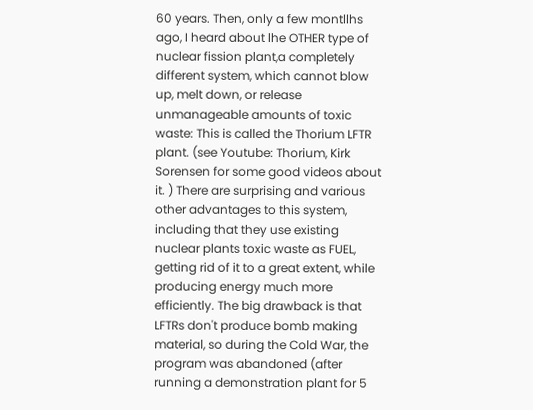60 years. Then, only a few montllhs ago, I heard about lhe OTHER type of nuclear fission plant,a completely different system, which cannot blow up, melt down, or release unmanageable amounts of toxic waste: This is called the Thorium LFTR plant. (see Youtube: Thorium, Kirk Sorensen for some good videos about it. ) There are surprising and various other advantages to this system, including that they use existing nuclear plants toxic waste as FUEL, getting rid of it to a great extent, while producing energy much more efficiently. The big drawback is that LFTRs don't produce bomb making material, so during the Cold War, the program was abandoned (after running a demonstration plant for 5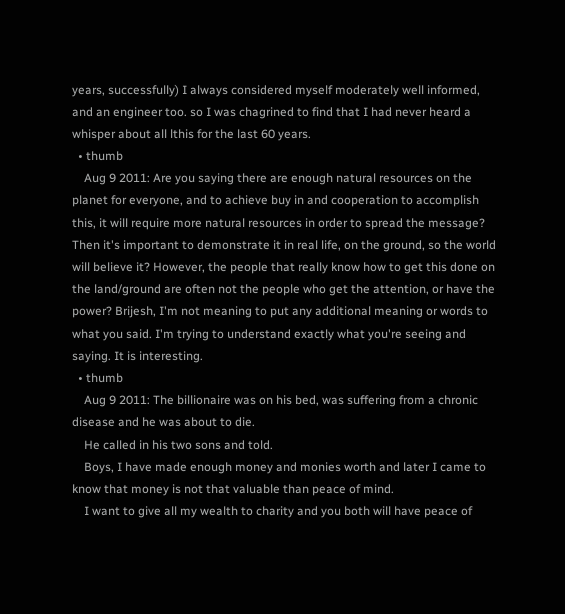years, successfully) I always considered myself moderately well informed, and an engineer too. so I was chagrined to find that I had never heard a whisper about all lthis for the last 60 years.
  • thumb
    Aug 9 2011: Are you saying there are enough natural resources on the planet for everyone, and to achieve buy in and cooperation to accomplish this, it will require more natural resources in order to spread the message? Then it's important to demonstrate it in real life, on the ground, so the world will believe it? However, the people that really know how to get this done on the land/ground are often not the people who get the attention, or have the power? Brijesh, I'm not meaning to put any additional meaning or words to what you said. I'm trying to understand exactly what you're seeing and saying. It is interesting.
  • thumb
    Aug 9 2011: The billionaire was on his bed, was suffering from a chronic disease and he was about to die.
    He called in his two sons and told.
    Boys, I have made enough money and monies worth and later I came to know that money is not that valuable than peace of mind.
    I want to give all my wealth to charity and you both will have peace of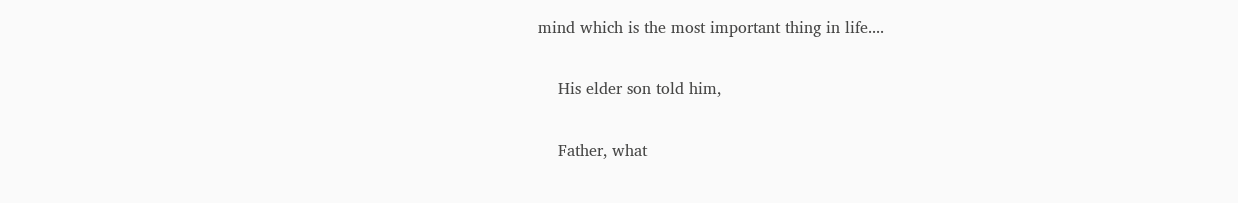mind which is the most important thing in life....

    His elder son told him,

    Father, what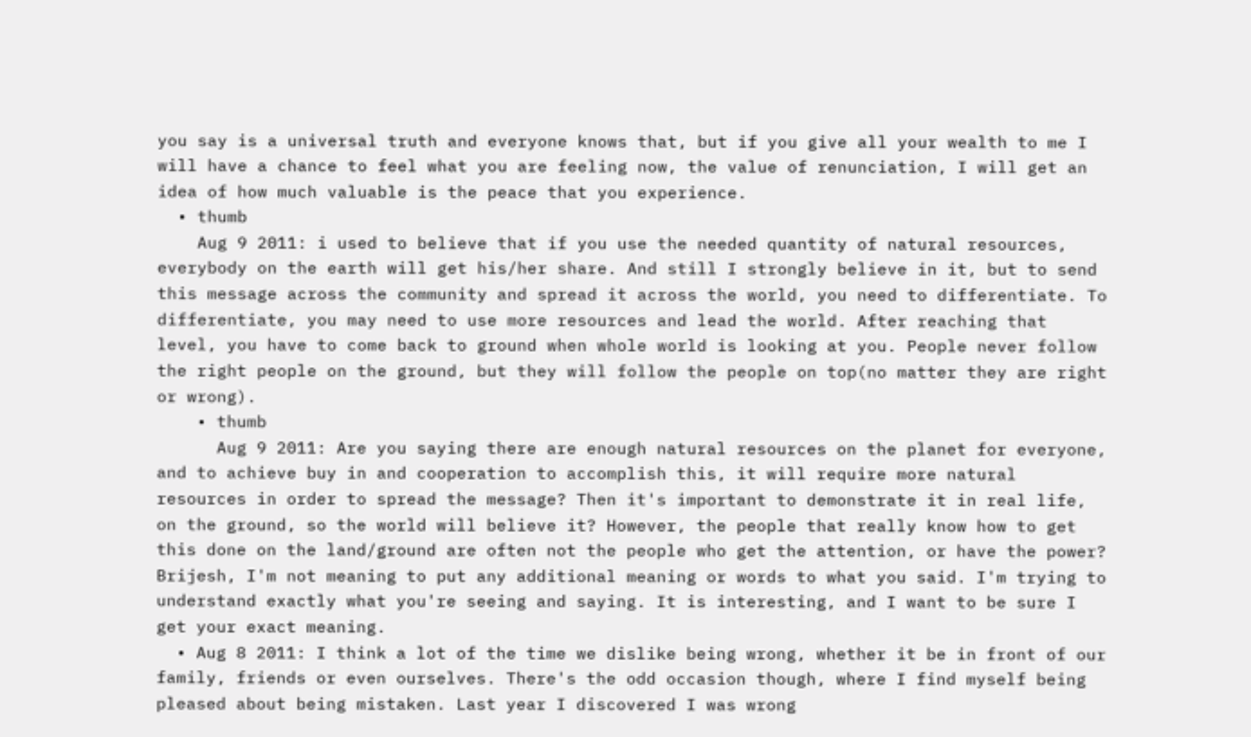you say is a universal truth and everyone knows that, but if you give all your wealth to me I will have a chance to feel what you are feeling now, the value of renunciation, I will get an idea of how much valuable is the peace that you experience.
  • thumb
    Aug 9 2011: i used to believe that if you use the needed quantity of natural resources, everybody on the earth will get his/her share. And still I strongly believe in it, but to send this message across the community and spread it across the world, you need to differentiate. To differentiate, you may need to use more resources and lead the world. After reaching that level, you have to come back to ground when whole world is looking at you. People never follow the right people on the ground, but they will follow the people on top(no matter they are right or wrong).
    • thumb
      Aug 9 2011: Are you saying there are enough natural resources on the planet for everyone, and to achieve buy in and cooperation to accomplish this, it will require more natural resources in order to spread the message? Then it's important to demonstrate it in real life, on the ground, so the world will believe it? However, the people that really know how to get this done on the land/ground are often not the people who get the attention, or have the power? Brijesh, I'm not meaning to put any additional meaning or words to what you said. I'm trying to understand exactly what you're seeing and saying. It is interesting, and I want to be sure I get your exact meaning.
  • Aug 8 2011: I think a lot of the time we dislike being wrong, whether it be in front of our family, friends or even ourselves. There's the odd occasion though, where I find myself being pleased about being mistaken. Last year I discovered I was wrong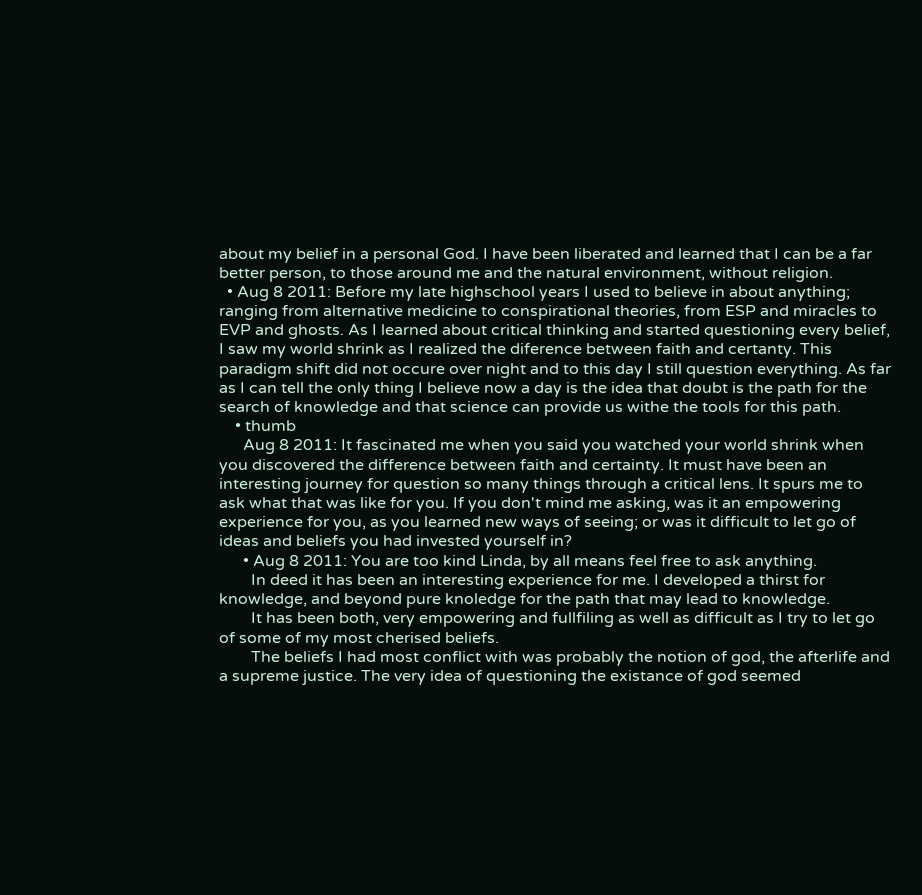about my belief in a personal God. I have been liberated and learned that I can be a far better person, to those around me and the natural environment, without religion.
  • Aug 8 2011: Before my late highschool years I used to believe in about anything; ranging from alternative medicine to conspirational theories, from ESP and miracles to EVP and ghosts. As I learned about critical thinking and started questioning every belief, I saw my world shrink as I realized the diference between faith and certanty. This paradigm shift did not occure over night and to this day I still question everything. As far as I can tell the only thing I believe now a day is the idea that doubt is the path for the search of knowledge and that science can provide us withe the tools for this path.
    • thumb
      Aug 8 2011: It fascinated me when you said you watched your world shrink when you discovered the difference between faith and certainty. It must have been an interesting journey for question so many things through a critical lens. It spurs me to ask what that was like for you. If you don't mind me asking, was it an empowering experience for you, as you learned new ways of seeing; or was it difficult to let go of ideas and beliefs you had invested yourself in?
      • Aug 8 2011: You are too kind Linda, by all means feel free to ask anything.
        In deed it has been an interesting experience for me. I developed a thirst for knowledge, and beyond pure knoledge for the path that may lead to knowledge.
        It has been both, very empowering and fullfiling as well as difficult as I try to let go of some of my most cherised beliefs.
        The beliefs I had most conflict with was probably the notion of god, the afterlife and a supreme justice. The very idea of questioning the existance of god seemed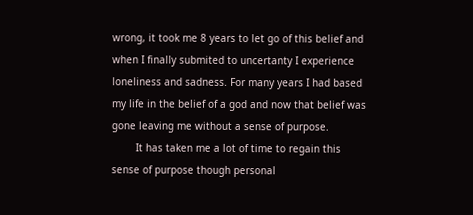wrong, it took me 8 years to let go of this belief and when I finally submited to uncertanty I experience loneliness and sadness. For many years I had based my life in the belief of a god and now that belief was gone leaving me without a sense of purpose.
        It has taken me a lot of time to regain this sense of purpose though personal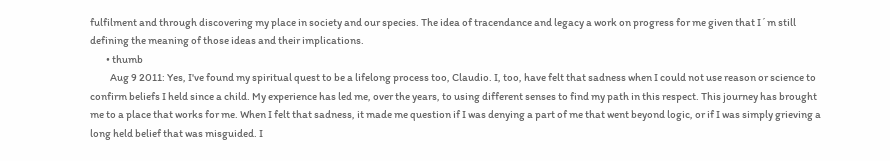fulfilment and through discovering my place in society and our species. The idea of tracendance and legacy a work on progress for me given that I´m still defining the meaning of those ideas and their implications.
        • thumb
          Aug 9 2011: Yes, I've found my spiritual quest to be a lifelong process too, Claudio. I, too, have felt that sadness when I could not use reason or science to confirm beliefs I held since a child. My experience has led me, over the years, to using different senses to find my path in this respect. This journey has brought me to a place that works for me. When I felt that sadness, it made me question if I was denying a part of me that went beyond logic, or if I was simply grieving a long held belief that was misguided. I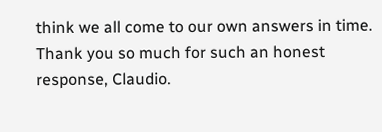think we all come to our own answers in time. Thank you so much for such an honest response, Claudio.